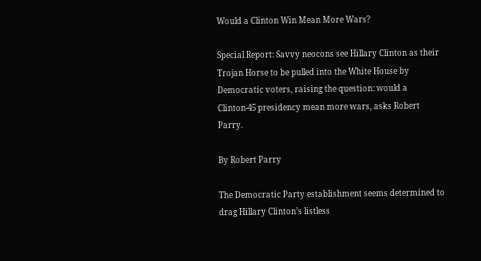Would a Clinton Win Mean More Wars?

Special Report: Savvy neocons see Hillary Clinton as their Trojan Horse to be pulled into the White House by Democratic voters, raising the question: would a Clinton-45 presidency mean more wars, asks Robert Parry.

By Robert Parry

The Democratic Party establishment seems determined to drag Hillary Clinton’s listless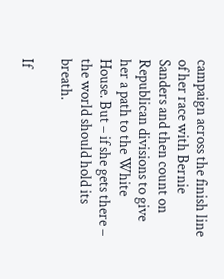campaign across the finish line of her race with Bernie Sanders and then count on Republican divisions to give her a path to the White House. But – if she gets there – the world should hold its breath.

If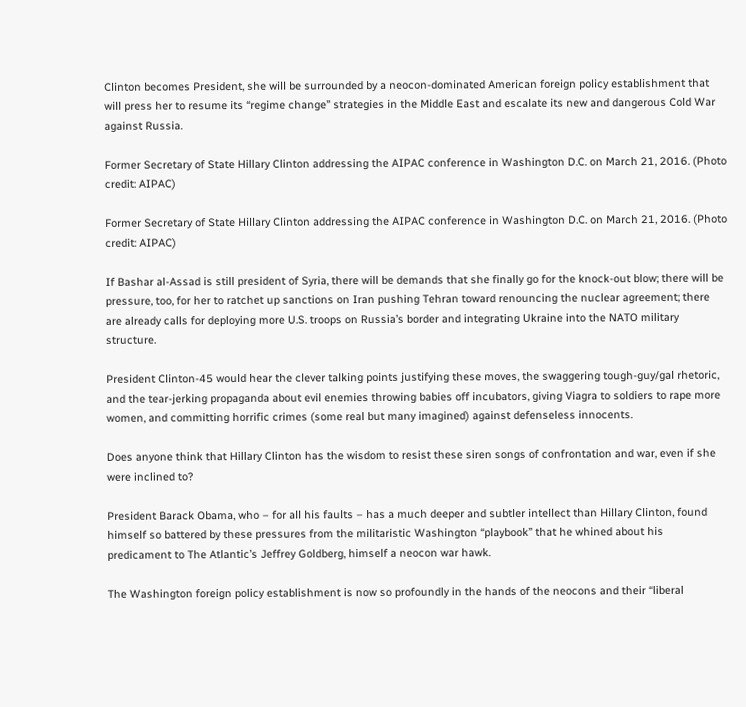Clinton becomes President, she will be surrounded by a neocon-dominated American foreign policy establishment that will press her to resume its “regime change” strategies in the Middle East and escalate its new and dangerous Cold War against Russia.

Former Secretary of State Hillary Clinton addressing the AIPAC conference in Washington D.C. on March 21, 2016. (Photo credit: AIPAC)

Former Secretary of State Hillary Clinton addressing the AIPAC conference in Washington D.C. on March 21, 2016. (Photo credit: AIPAC)

If Bashar al-Assad is still president of Syria, there will be demands that she finally go for the knock-out blow; there will be pressure, too, for her to ratchet up sanctions on Iran pushing Tehran toward renouncing the nuclear agreement; there are already calls for deploying more U.S. troops on Russia’s border and integrating Ukraine into the NATO military structure.

President Clinton-45 would hear the clever talking points justifying these moves, the swaggering tough-guy/gal rhetoric, and the tear-jerking propaganda about evil enemies throwing babies off incubators, giving Viagra to soldiers to rape more women, and committing horrific crimes (some real but many imagined) against defenseless innocents.

Does anyone think that Hillary Clinton has the wisdom to resist these siren songs of confrontation and war, even if she were inclined to?

President Barack Obama, who – for all his faults – has a much deeper and subtler intellect than Hillary Clinton, found himself so battered by these pressures from the militaristic Washington “playbook” that he whined about his predicament to The Atlantic’s Jeffrey Goldberg, himself a neocon war hawk.

The Washington foreign policy establishment is now so profoundly in the hands of the neocons and their “liberal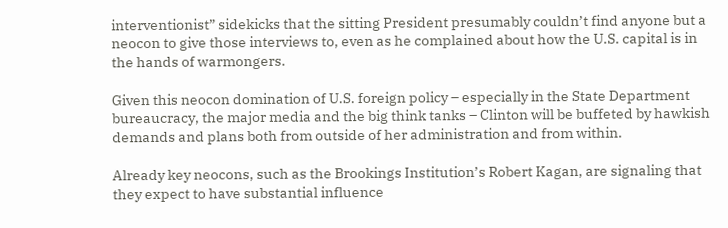interventionist” sidekicks that the sitting President presumably couldn’t find anyone but a neocon to give those interviews to, even as he complained about how the U.S. capital is in the hands of warmongers.

Given this neocon domination of U.S. foreign policy – especially in the State Department bureaucracy, the major media and the big think tanks – Clinton will be buffeted by hawkish demands and plans both from outside of her administration and from within.

Already key neocons, such as the Brookings Institution’s Robert Kagan, are signaling that they expect to have substantial influence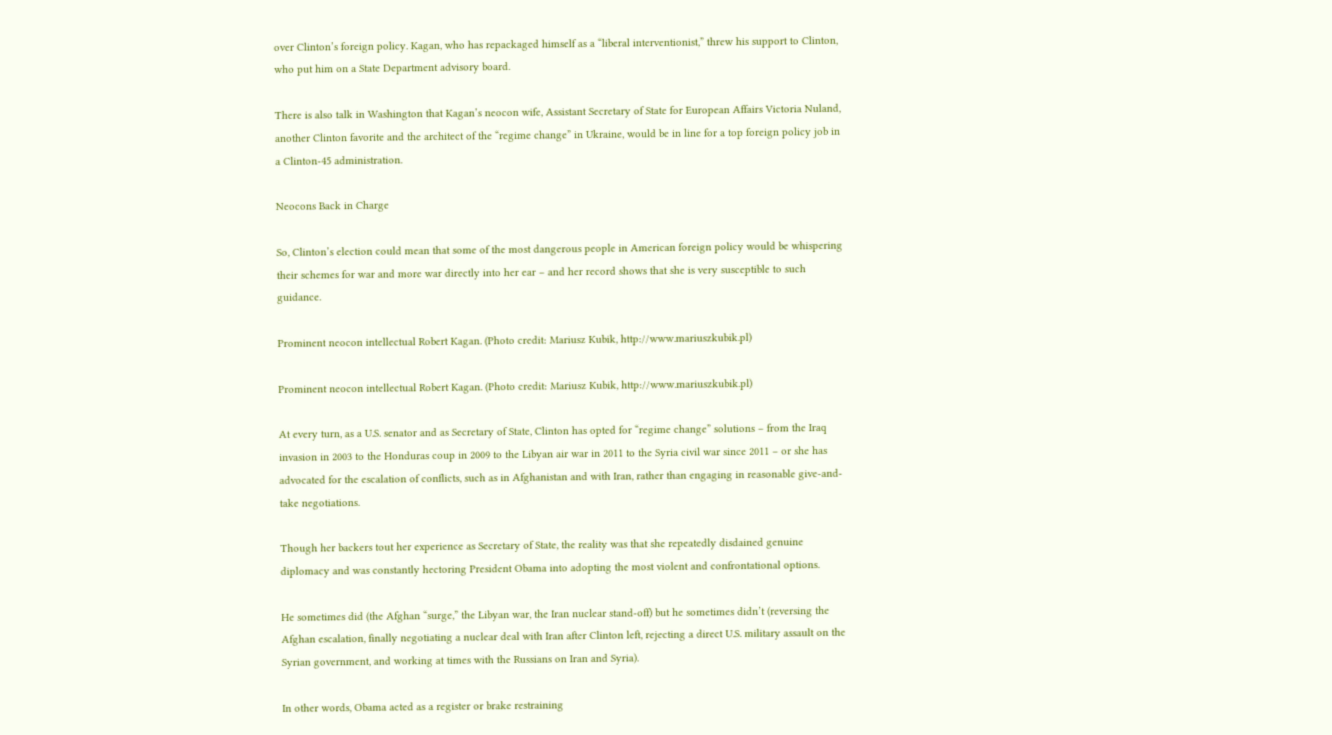over Clinton’s foreign policy. Kagan, who has repackaged himself as a “liberal interventionist,” threw his support to Clinton, who put him on a State Department advisory board.

There is also talk in Washington that Kagan’s neocon wife, Assistant Secretary of State for European Affairs Victoria Nuland, another Clinton favorite and the architect of the “regime change” in Ukraine, would be in line for a top foreign policy job in a Clinton-45 administration.

Neocons Back in Charge

So, Clinton’s election could mean that some of the most dangerous people in American foreign policy would be whispering their schemes for war and more war directly into her ear – and her record shows that she is very susceptible to such guidance.

Prominent neocon intellectual Robert Kagan. (Photo credit: Mariusz Kubik, http://www.mariuszkubik.pl)

Prominent neocon intellectual Robert Kagan. (Photo credit: Mariusz Kubik, http://www.mariuszkubik.pl)

At every turn, as a U.S. senator and as Secretary of State, Clinton has opted for “regime change” solutions – from the Iraq invasion in 2003 to the Honduras coup in 2009 to the Libyan air war in 2011 to the Syria civil war since 2011 – or she has advocated for the escalation of conflicts, such as in Afghanistan and with Iran, rather than engaging in reasonable give-and-take negotiations.

Though her backers tout her experience as Secretary of State, the reality was that she repeatedly disdained genuine diplomacy and was constantly hectoring President Obama into adopting the most violent and confrontational options.

He sometimes did (the Afghan “surge,” the Libyan war, the Iran nuclear stand-off) but he sometimes didn’t (reversing the Afghan escalation, finally negotiating a nuclear deal with Iran after Clinton left, rejecting a direct U.S. military assault on the Syrian government, and working at times with the Russians on Iran and Syria).

In other words, Obama acted as a register or brake restraining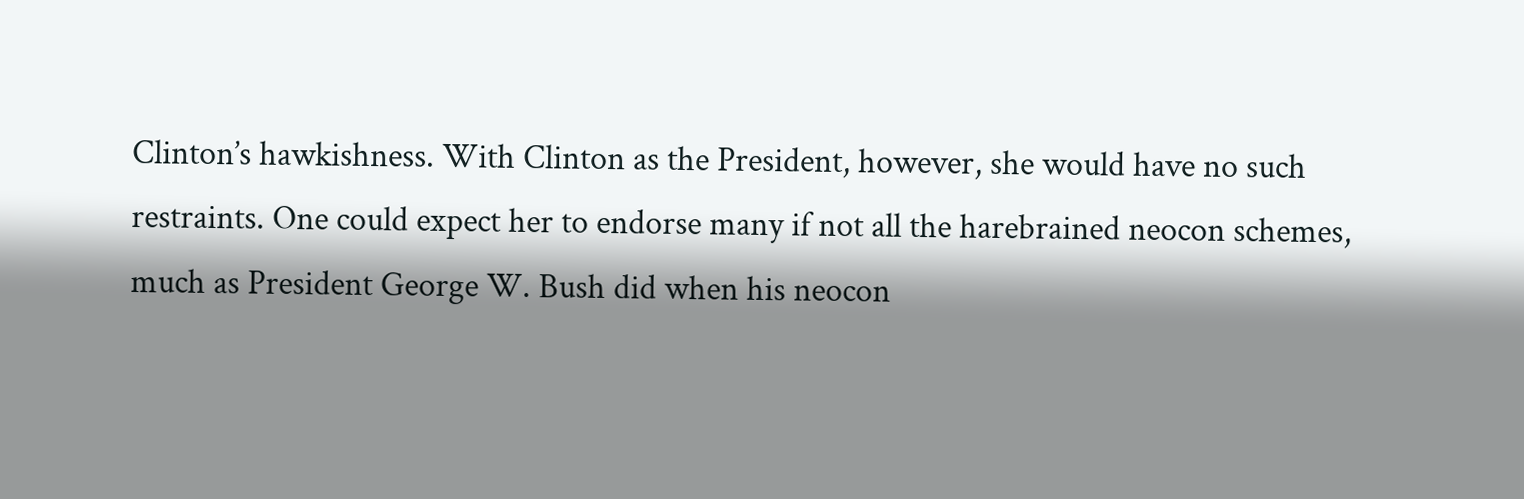Clinton’s hawkishness. With Clinton as the President, however, she would have no such restraints. One could expect her to endorse many if not all the harebrained neocon schemes, much as President George W. Bush did when his neocon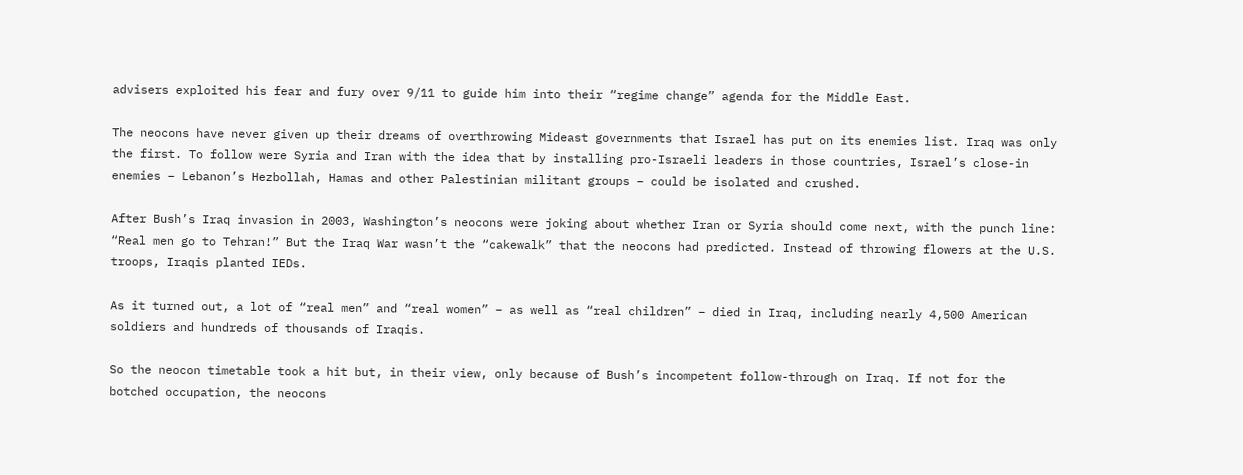advisers exploited his fear and fury over 9/11 to guide him into their “regime change” agenda for the Middle East.

The neocons have never given up their dreams of overthrowing Mideast governments that Israel has put on its enemies list. Iraq was only the first. To follow were Syria and Iran with the idea that by installing pro-Israeli leaders in those countries, Israel’s close-in enemies – Lebanon’s Hezbollah, Hamas and other Palestinian militant groups – could be isolated and crushed.

After Bush’s Iraq invasion in 2003, Washington’s neocons were joking about whether Iran or Syria should come next, with the punch line: “Real men go to Tehran!” But the Iraq War wasn’t the “cakewalk” that the neocons had predicted. Instead of throwing flowers at the U.S. troops, Iraqis planted IEDs.

As it turned out, a lot of “real men” and “real women” – as well as “real children” – died in Iraq, including nearly 4,500 American soldiers and hundreds of thousands of Iraqis.

So the neocon timetable took a hit but, in their view, only because of Bush’s incompetent follow-through on Iraq. If not for the botched occupation, the neocons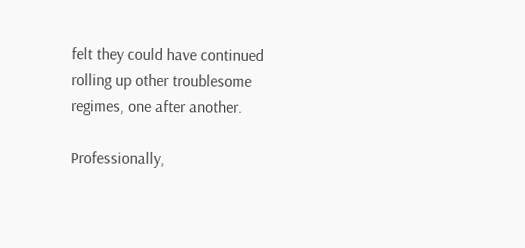felt they could have continued rolling up other troublesome regimes, one after another.

Professionally,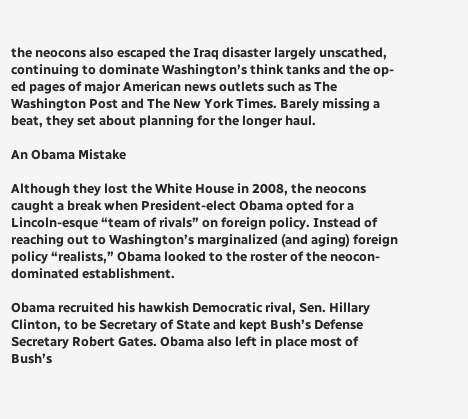the neocons also escaped the Iraq disaster largely unscathed, continuing to dominate Washington’s think tanks and the op-ed pages of major American news outlets such as The Washington Post and The New York Times. Barely missing a beat, they set about planning for the longer haul.

An Obama Mistake

Although they lost the White House in 2008, the neocons caught a break when President-elect Obama opted for a Lincoln-esque “team of rivals” on foreign policy. Instead of reaching out to Washington’s marginalized (and aging) foreign policy “realists,” Obama looked to the roster of the neocon-dominated establishment.

Obama recruited his hawkish Democratic rival, Sen. Hillary Clinton, to be Secretary of State and kept Bush’s Defense Secretary Robert Gates. Obama also left in place most of Bush’s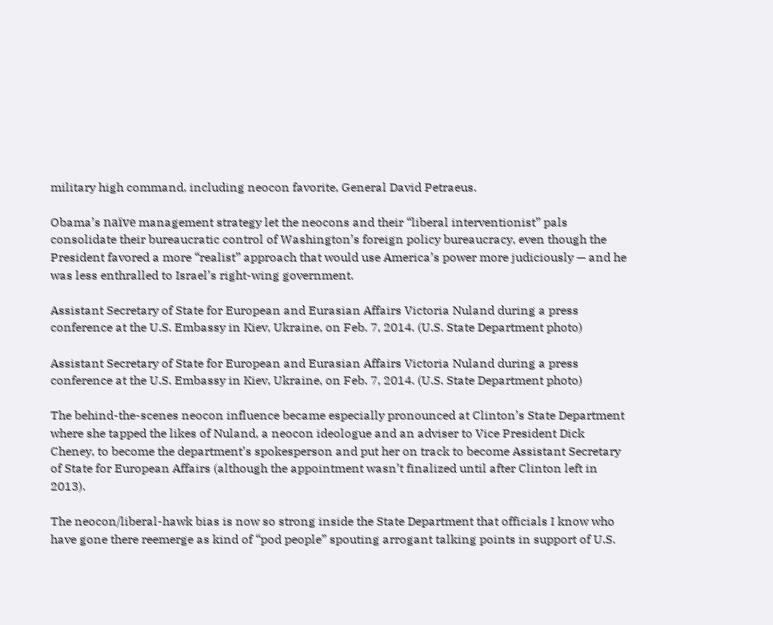military high command, including neocon favorite, General David Petraeus.

Obama’s naïve management strategy let the neocons and their “liberal interventionist” pals consolidate their bureaucratic control of Washington’s foreign policy bureaucracy, even though the President favored a more “realist” approach that would use America’s power more judiciously — and he was less enthralled to Israel’s right-wing government.

Assistant Secretary of State for European and Eurasian Affairs Victoria Nuland during a press conference at the U.S. Embassy in Kiev, Ukraine, on Feb. 7, 2014. (U.S. State Department photo)

Assistant Secretary of State for European and Eurasian Affairs Victoria Nuland during a press conference at the U.S. Embassy in Kiev, Ukraine, on Feb. 7, 2014. (U.S. State Department photo)

The behind-the-scenes neocon influence became especially pronounced at Clinton’s State Department where she tapped the likes of Nuland, a neocon ideologue and an adviser to Vice President Dick Cheney, to become the department’s spokesperson and put her on track to become Assistant Secretary of State for European Affairs (although the appointment wasn’t finalized until after Clinton left in 2013).

The neocon/liberal-hawk bias is now so strong inside the State Department that officials I know who have gone there reemerge as kind of “pod people” spouting arrogant talking points in support of U.S.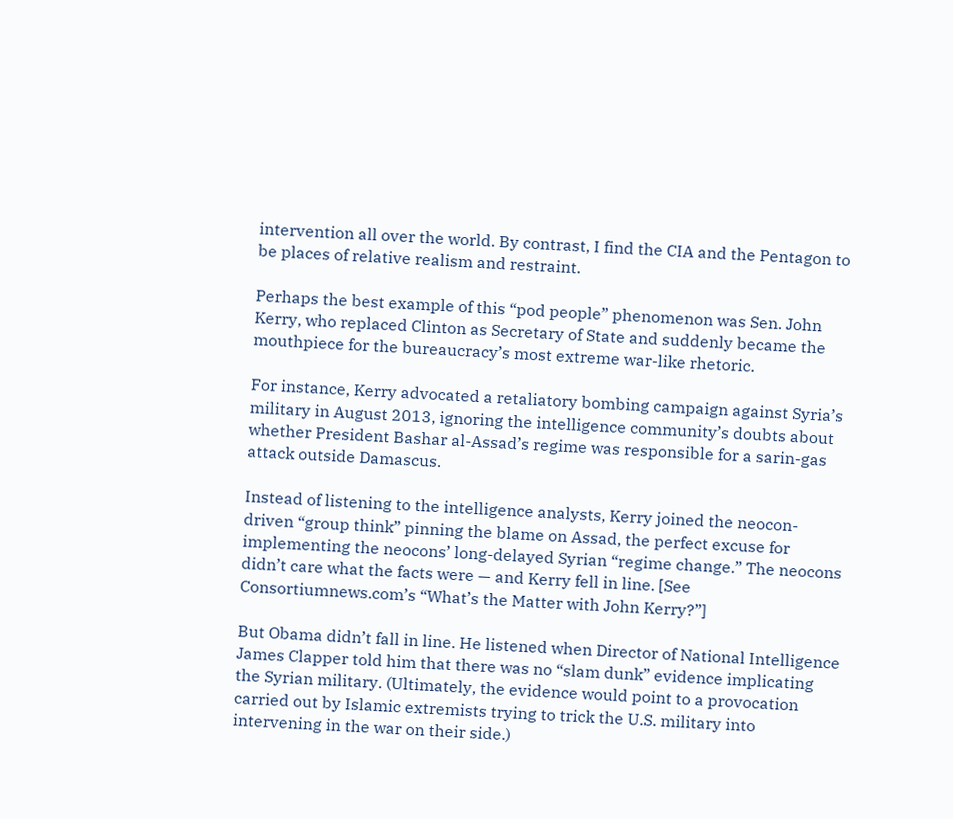intervention all over the world. By contrast, I find the CIA and the Pentagon to be places of relative realism and restraint.

Perhaps the best example of this “pod people” phenomenon was Sen. John Kerry, who replaced Clinton as Secretary of State and suddenly became the mouthpiece for the bureaucracy’s most extreme war-like rhetoric.

For instance, Kerry advocated a retaliatory bombing campaign against Syria’s military in August 2013, ignoring the intelligence community’s doubts about whether President Bashar al-Assad’s regime was responsible for a sarin-gas attack outside Damascus.

Instead of listening to the intelligence analysts, Kerry joined the neocon-driven “group think” pinning the blame on Assad, the perfect excuse for implementing the neocons’ long-delayed Syrian “regime change.” The neocons didn’t care what the facts were — and Kerry fell in line. [See Consortiumnews.com’s “What’s the Matter with John Kerry?”]

But Obama didn’t fall in line. He listened when Director of National Intelligence James Clapper told him that there was no “slam dunk” evidence implicating the Syrian military. (Ultimately, the evidence would point to a provocation carried out by Islamic extremists trying to trick the U.S. military into intervening in the war on their side.)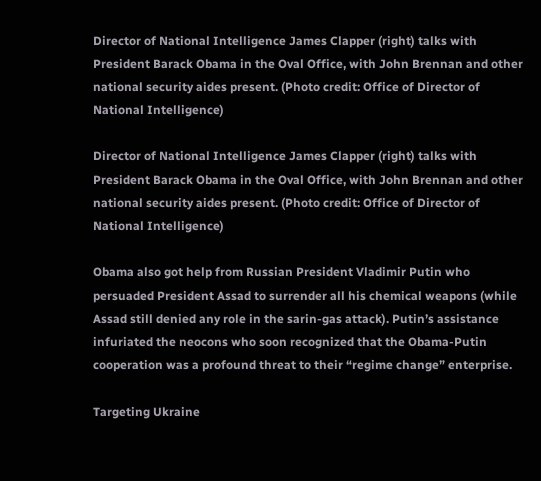Director of National Intelligence James Clapper (right) talks with President Barack Obama in the Oval Office, with John Brennan and other national security aides present. (Photo credit: Office of Director of National Intelligence)

Director of National Intelligence James Clapper (right) talks with President Barack Obama in the Oval Office, with John Brennan and other national security aides present. (Photo credit: Office of Director of National Intelligence)

Obama also got help from Russian President Vladimir Putin who persuaded President Assad to surrender all his chemical weapons (while Assad still denied any role in the sarin-gas attack). Putin’s assistance infuriated the neocons who soon recognized that the Obama-Putin cooperation was a profound threat to their “regime change” enterprise.

Targeting Ukraine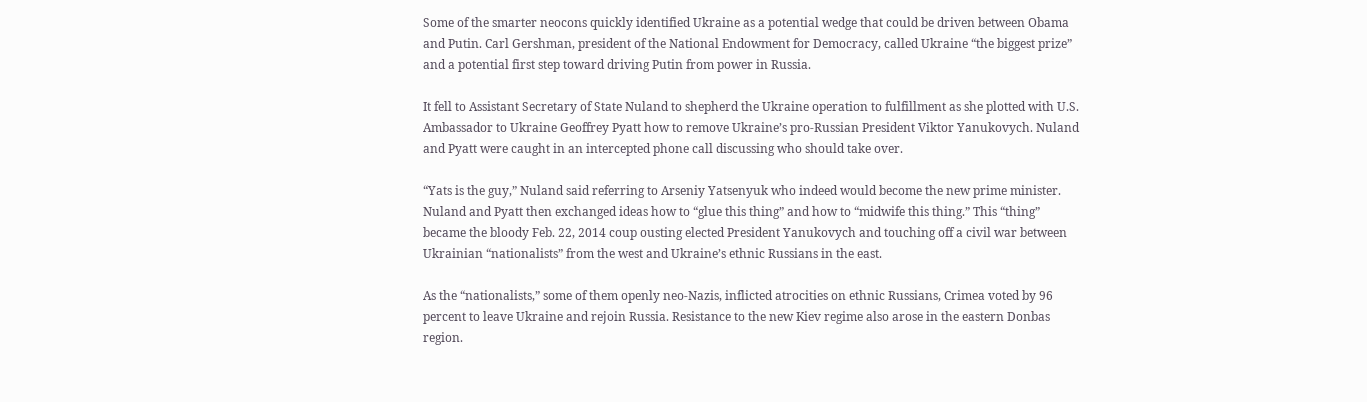Some of the smarter neocons quickly identified Ukraine as a potential wedge that could be driven between Obama and Putin. Carl Gershman, president of the National Endowment for Democracy, called Ukraine “the biggest prize” and a potential first step toward driving Putin from power in Russia.

It fell to Assistant Secretary of State Nuland to shepherd the Ukraine operation to fulfillment as she plotted with U.S. Ambassador to Ukraine Geoffrey Pyatt how to remove Ukraine’s pro-Russian President Viktor Yanukovych. Nuland and Pyatt were caught in an intercepted phone call discussing who should take over.

“Yats is the guy,” Nuland said referring to Arseniy Yatsenyuk who indeed would become the new prime minister. Nuland and Pyatt then exchanged ideas how to “glue this thing” and how to “midwife this thing.” This “thing” became the bloody Feb. 22, 2014 coup ousting elected President Yanukovych and touching off a civil war between Ukrainian “nationalists” from the west and Ukraine’s ethnic Russians in the east.

As the “nationalists,” some of them openly neo-Nazis, inflicted atrocities on ethnic Russians, Crimea voted by 96 percent to leave Ukraine and rejoin Russia. Resistance to the new Kiev regime also arose in the eastern Donbas region.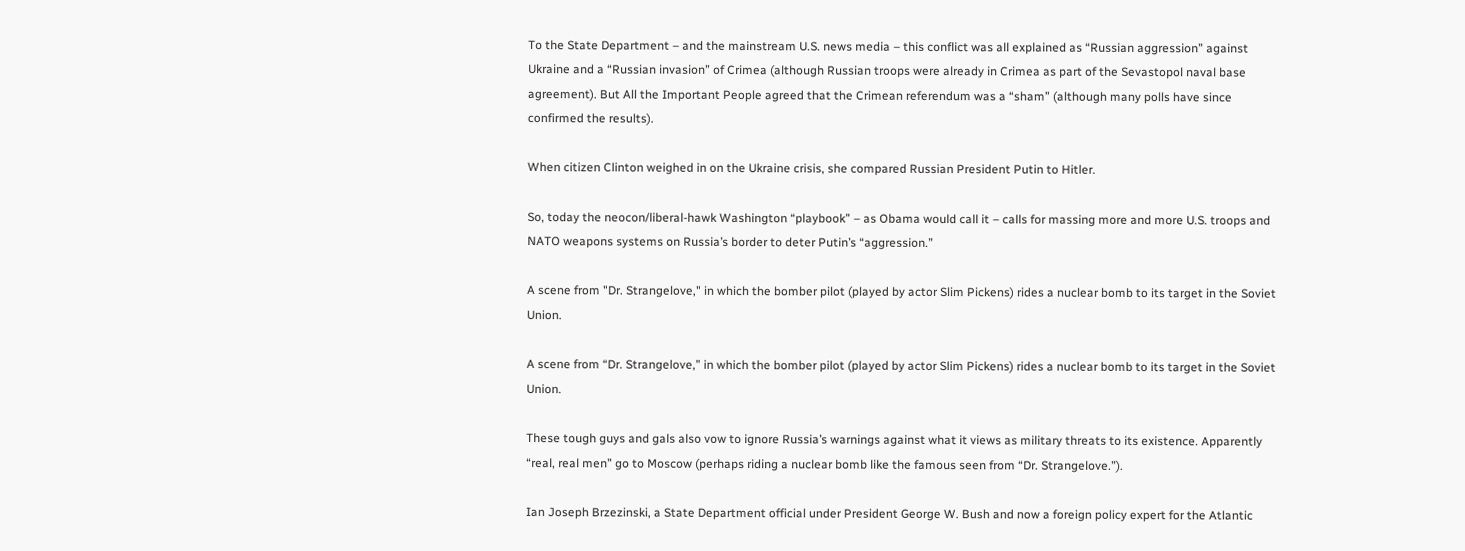To the State Department – and the mainstream U.S. news media – this conflict was all explained as “Russian aggression” against Ukraine and a “Russian invasion” of Crimea (although Russian troops were already in Crimea as part of the Sevastopol naval base agreement). But All the Important People agreed that the Crimean referendum was a “sham” (although many polls have since confirmed the results).

When citizen Clinton weighed in on the Ukraine crisis, she compared Russian President Putin to Hitler.

So, today the neocon/liberal-hawk Washington “playbook” – as Obama would call it – calls for massing more and more U.S. troops and NATO weapons systems on Russia’s border to deter Putin’s “aggression.”

A scene from "Dr. Strangelove," in which the bomber pilot (played by actor Slim Pickens) rides a nuclear bomb to its target in the Soviet Union.

A scene from “Dr. Strangelove,” in which the bomber pilot (played by actor Slim Pickens) rides a nuclear bomb to its target in the Soviet Union.

These tough guys and gals also vow to ignore Russia’s warnings against what it views as military threats to its existence. Apparently “real, real men” go to Moscow (perhaps riding a nuclear bomb like the famous seen from “Dr. Strangelove.”).

Ian Joseph Brzezinski, a State Department official under President George W. Bush and now a foreign policy expert for the Atlantic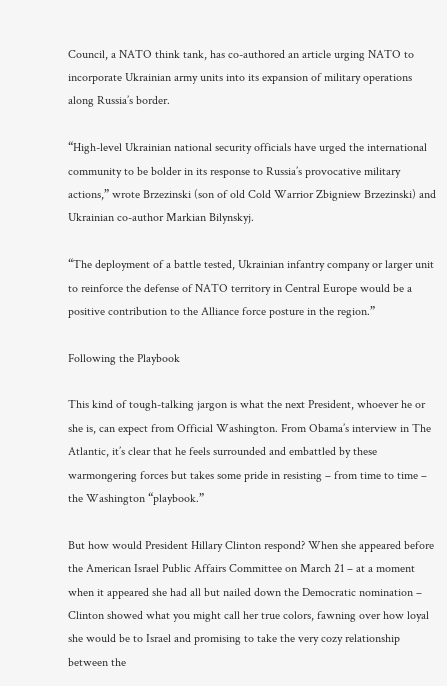Council, a NATO think tank, has co-authored an article urging NATO to incorporate Ukrainian army units into its expansion of military operations along Russia’s border.

“High-level Ukrainian national security officials have urged the international community to be bolder in its response to Russia’s provocative military actions,” wrote Brzezinski (son of old Cold Warrior Zbigniew Brzezinski) and Ukrainian co-author Markian Bilynskyj.

“The deployment of a battle tested, Ukrainian infantry company or larger unit to reinforce the defense of NATO territory in Central Europe would be a positive contribution to the Alliance force posture in the region.”

Following the Playbook

This kind of tough-talking jargon is what the next President, whoever he or she is, can expect from Official Washington. From Obama’s interview in The Atlantic, it’s clear that he feels surrounded and embattled by these warmongering forces but takes some pride in resisting – from time to time – the Washington “playbook.”

But how would President Hillary Clinton respond? When she appeared before the American Israel Public Affairs Committee on March 21 – at a moment when it appeared she had all but nailed down the Democratic nomination – Clinton showed what you might call her true colors, fawning over how loyal she would be to Israel and promising to take the very cozy relationship between the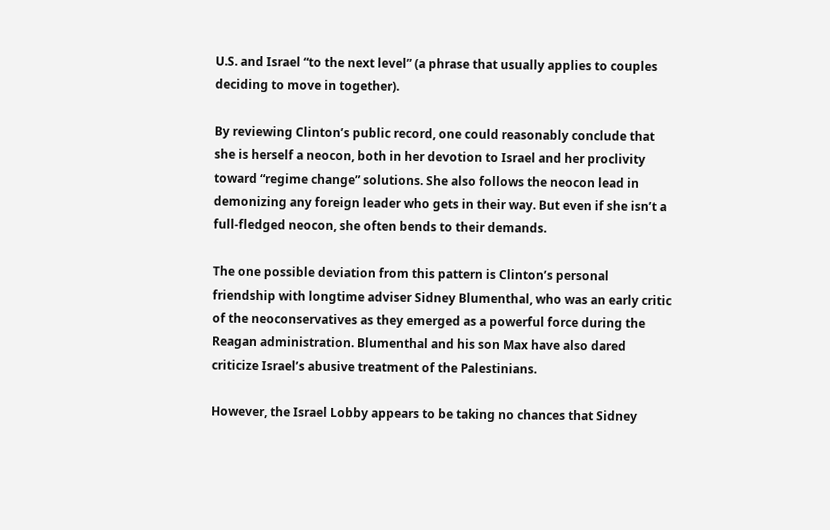U.S. and Israel “to the next level” (a phrase that usually applies to couples deciding to move in together).

By reviewing Clinton’s public record, one could reasonably conclude that she is herself a neocon, both in her devotion to Israel and her proclivity toward “regime change” solutions. She also follows the neocon lead in demonizing any foreign leader who gets in their way. But even if she isn’t a full-fledged neocon, she often bends to their demands.

The one possible deviation from this pattern is Clinton’s personal friendship with longtime adviser Sidney Blumenthal, who was an early critic of the neoconservatives as they emerged as a powerful force during the Reagan administration. Blumenthal and his son Max have also dared criticize Israel’s abusive treatment of the Palestinians.

However, the Israel Lobby appears to be taking no chances that Sidney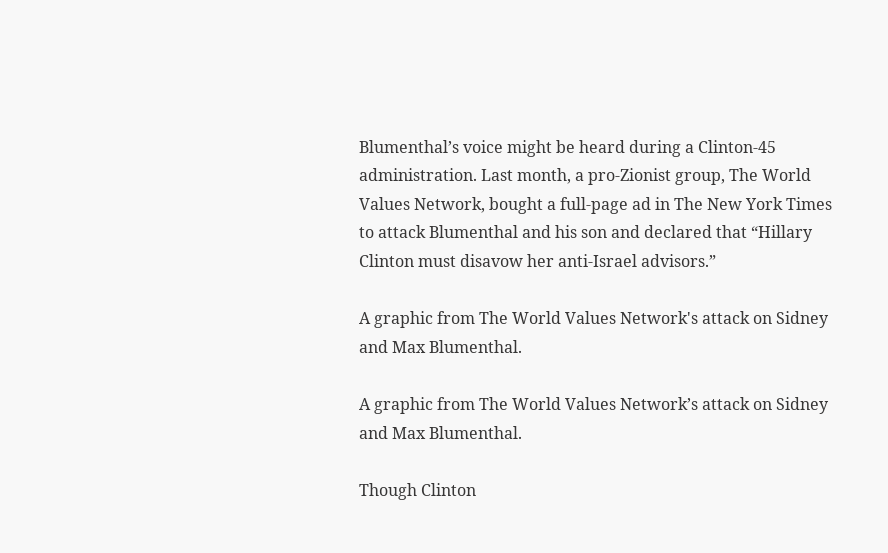Blumenthal’s voice might be heard during a Clinton-45 administration. Last month, a pro-Zionist group, The World Values Network, bought a full-page ad in The New York Times to attack Blumenthal and his son and declared that “Hillary Clinton must disavow her anti-Israel advisors.”

A graphic from The World Values Network's attack on Sidney and Max Blumenthal.

A graphic from The World Values Network’s attack on Sidney and Max Blumenthal.

Though Clinton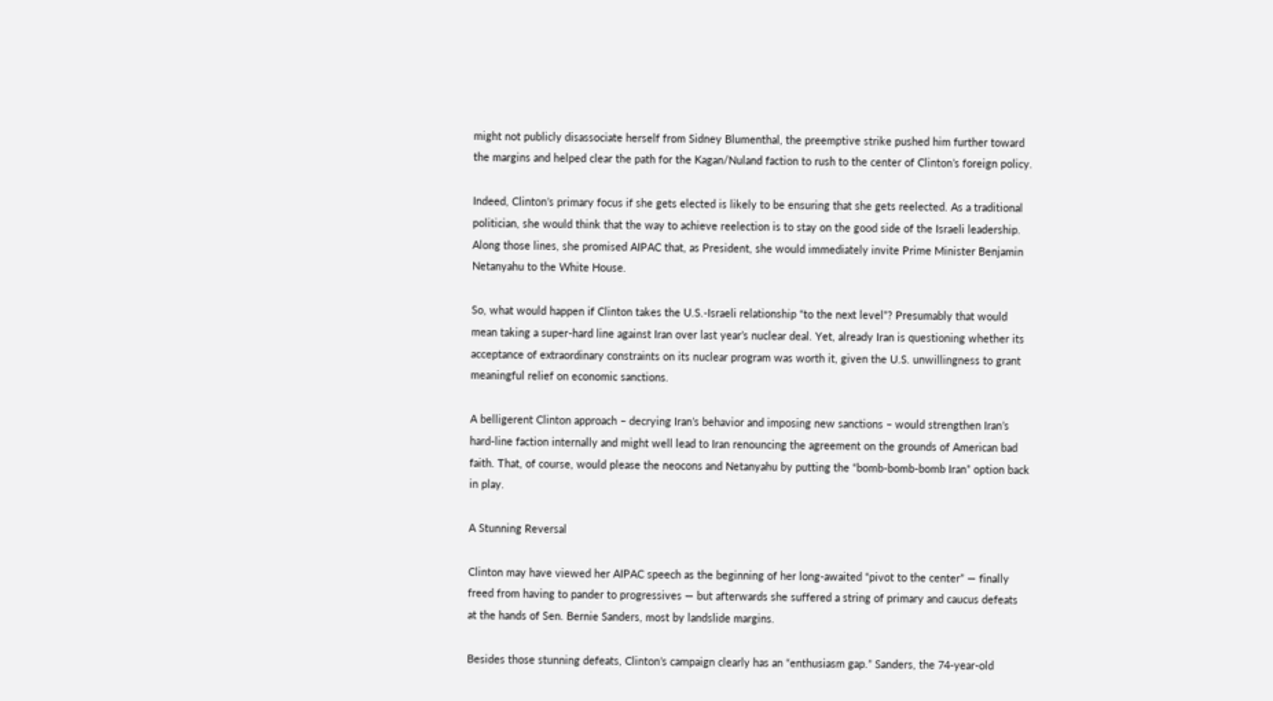might not publicly disassociate herself from Sidney Blumenthal, the preemptive strike pushed him further toward the margins and helped clear the path for the Kagan/Nuland faction to rush to the center of Clinton’s foreign policy.

Indeed, Clinton’s primary focus if she gets elected is likely to be ensuring that she gets reelected. As a traditional politician, she would think that the way to achieve reelection is to stay on the good side of the Israeli leadership. Along those lines, she promised AIPAC that, as President, she would immediately invite Prime Minister Benjamin Netanyahu to the White House.

So, what would happen if Clinton takes the U.S.-Israeli relationship “to the next level”? Presumably that would mean taking a super-hard line against Iran over last year’s nuclear deal. Yet, already Iran is questioning whether its acceptance of extraordinary constraints on its nuclear program was worth it, given the U.S. unwillingness to grant meaningful relief on economic sanctions.

A belligerent Clinton approach – decrying Iran’s behavior and imposing new sanctions – would strengthen Iran’s hard-line faction internally and might well lead to Iran renouncing the agreement on the grounds of American bad faith. That, of course, would please the neocons and Netanyahu by putting the “bomb-bomb-bomb Iran” option back in play.

A Stunning Reversal

Clinton may have viewed her AIPAC speech as the beginning of her long-awaited “pivot to the center” — finally freed from having to pander to progressives — but afterwards she suffered a string of primary and caucus defeats at the hands of Sen. Bernie Sanders, most by landslide margins.

Besides those stunning defeats, Clinton’s campaign clearly has an “enthusiasm gap.” Sanders, the 74-year-old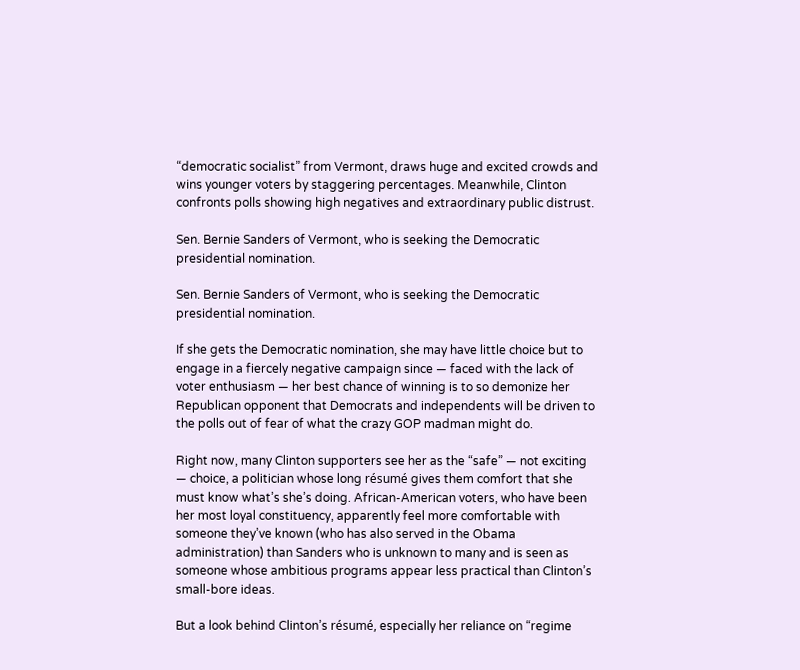“democratic socialist” from Vermont, draws huge and excited crowds and wins younger voters by staggering percentages. Meanwhile, Clinton confronts polls showing high negatives and extraordinary public distrust.

Sen. Bernie Sanders of Vermont, who is seeking the Democratic presidential nomination.

Sen. Bernie Sanders of Vermont, who is seeking the Democratic presidential nomination.

If she gets the Democratic nomination, she may have little choice but to engage in a fiercely negative campaign since — faced with the lack of voter enthusiasm — her best chance of winning is to so demonize her Republican opponent that Democrats and independents will be driven to the polls out of fear of what the crazy GOP madman might do.

Right now, many Clinton supporters see her as the “safe” — not exciting — choice, a politician whose long résumé gives them comfort that she must know what’s she’s doing. African-American voters, who have been her most loyal constituency, apparently feel more comfortable with someone they’ve known (who has also served in the Obama administration) than Sanders who is unknown to many and is seen as someone whose ambitious programs appear less practical than Clinton’s small-bore ideas.

But a look behind Clinton’s résumé, especially her reliance on “regime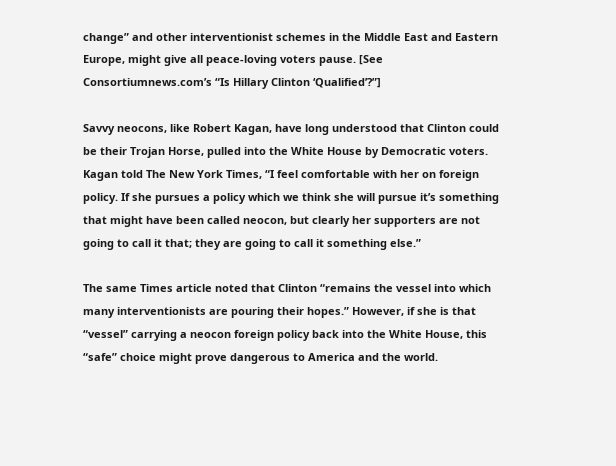change” and other interventionist schemes in the Middle East and Eastern Europe, might give all peace-loving voters pause. [See Consortiumnews.com’s “Is Hillary Clinton ‘Qualified’?”]

Savvy neocons, like Robert Kagan, have long understood that Clinton could be their Trojan Horse, pulled into the White House by Democratic voters. Kagan told The New York Times, “I feel comfortable with her on foreign policy. If she pursues a policy which we think she will pursue it’s something that might have been called neocon, but clearly her supporters are not going to call it that; they are going to call it something else.”

The same Times article noted that Clinton “remains the vessel into which many interventionists are pouring their hopes.” However, if she is that “vessel” carrying a neocon foreign policy back into the White House, this “safe” choice might prove dangerous to America and the world.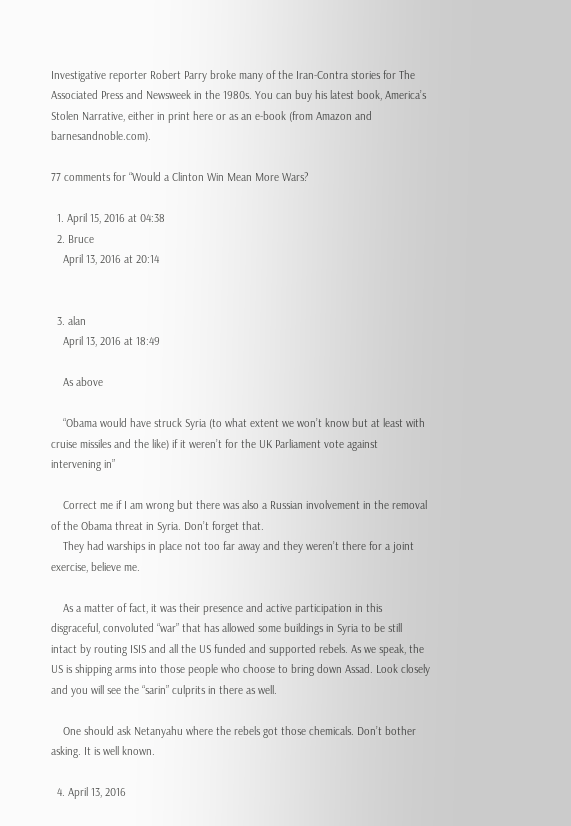Investigative reporter Robert Parry broke many of the Iran-Contra stories for The Associated Press and Newsweek in the 1980s. You can buy his latest book, America’s Stolen Narrative, either in print here or as an e-book (from Amazon and barnesandnoble.com).

77 comments for “Would a Clinton Win Mean More Wars?

  1. April 15, 2016 at 04:38
  2. Bruce
    April 13, 2016 at 20:14


  3. alan
    April 13, 2016 at 18:49

    As above

    “Obama would have struck Syria (to what extent we won’t know but at least with cruise missiles and the like) if it weren’t for the UK Parliament vote against intervening in”

    Correct me if I am wrong but there was also a Russian involvement in the removal of the Obama threat in Syria. Don’t forget that.
    They had warships in place not too far away and they weren’t there for a joint exercise, believe me.

    As a matter of fact, it was their presence and active participation in this disgraceful, convoluted “war” that has allowed some buildings in Syria to be still intact by routing ISIS and all the US funded and supported rebels. As we speak, the US is shipping arms into those people who choose to bring down Assad. Look closely and you will see the “sarin” culprits in there as well.

    One should ask Netanyahu where the rebels got those chemicals. Don’t bother asking. It is well known.

  4. April 13, 2016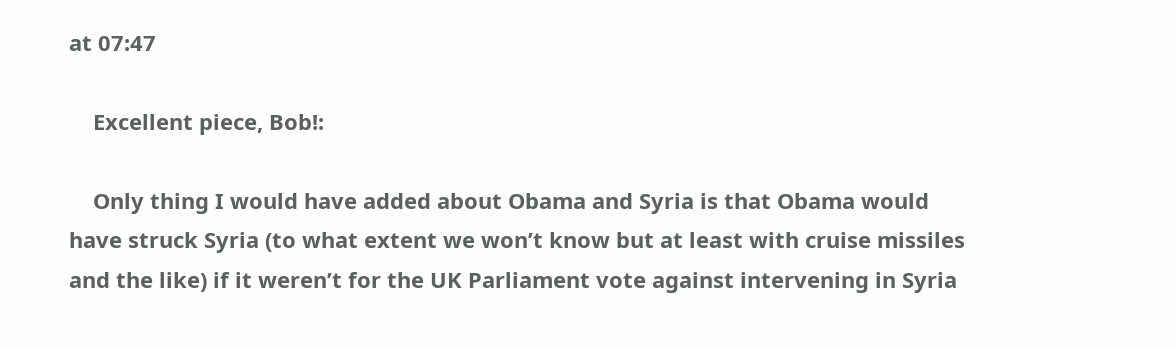at 07:47

    Excellent piece, Bob!:

    Only thing I would have added about Obama and Syria is that Obama would have struck Syria (to what extent we won’t know but at least with cruise missiles and the like) if it weren’t for the UK Parliament vote against intervening in Syria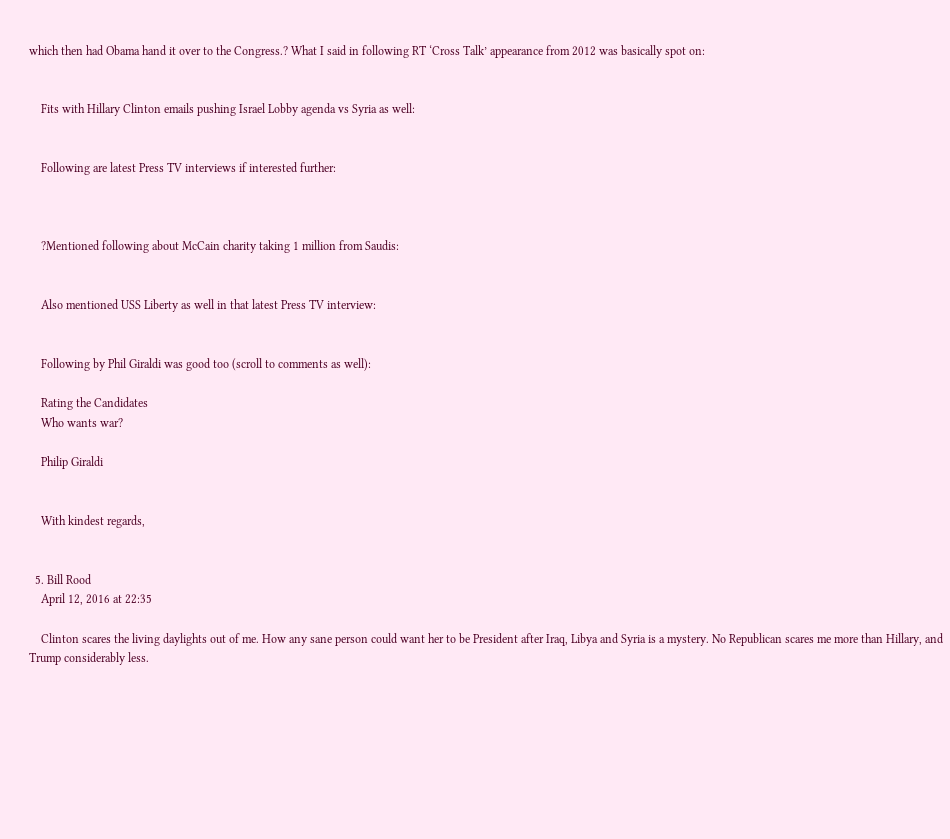which then had Obama hand it over to the Congress.? What I said in following RT ‘Cross Talk’ appearance from 2012 was basically spot on:


    Fits with Hillary Clinton emails pushing Israel Lobby agenda vs Syria as well:


    Following are latest Press TV interviews if interested further:



    ?Mentioned following about McCain charity taking 1 million from Saudis:


    Also mentioned USS Liberty as well in that latest Press TV interview:


    Following by Phil Giraldi was good too (scroll to comments as well):

    Rating the Candidates
    Who wants war?

    Philip Giraldi


    With kindest regards,


  5. Bill Rood
    April 12, 2016 at 22:35

    Clinton scares the living daylights out of me. How any sane person could want her to be President after Iraq, Libya and Syria is a mystery. No Republican scares me more than Hillary, and Trump considerably less.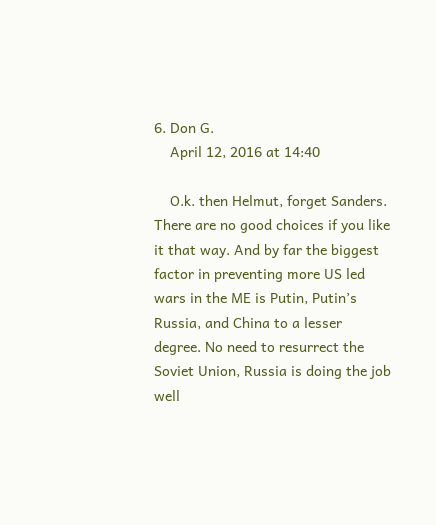6. Don G.
    April 12, 2016 at 14:40

    O.k. then Helmut, forget Sanders. There are no good choices if you like it that way. And by far the biggest factor in preventing more US led wars in the ME is Putin, Putin’s Russia, and China to a lesser degree. No need to resurrect the Soviet Union, Russia is doing the job well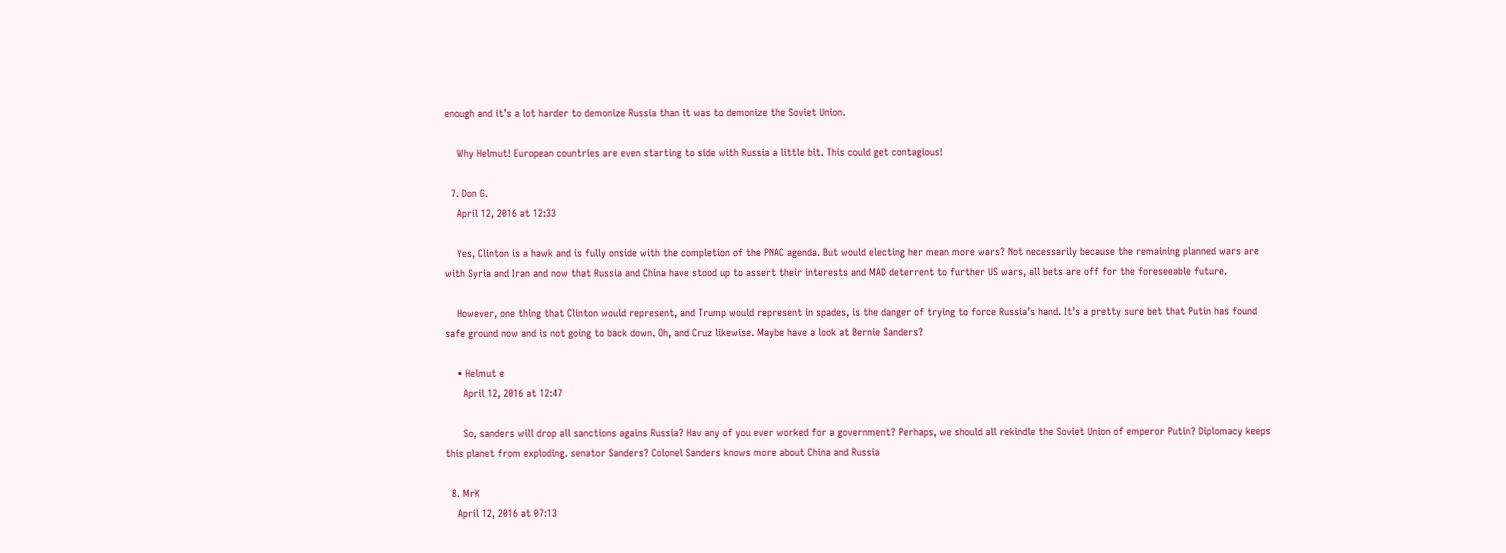enough and it’s a lot harder to demonize Russia than it was to demonize the Soviet Union.

    Why Helmut! European countries are even starting to side with Russia a little bit. This could get contagious!

  7. Don G.
    April 12, 2016 at 12:33

    Yes, Clinton is a hawk and is fully onside with the completion of the PNAC agenda. But would electing her mean more wars? Not necessarily because the remaining planned wars are with Syria and Iran and now that Russia and China have stood up to assert their interests and MAD deterrent to further US wars, all bets are off for the foreseeable future.

    However, one thing that Clinton would represent, and Trump would represent in spades, is the danger of trying to force Russia’s hand. It’s a pretty sure bet that Putin has found safe ground now and is not going to back down. Oh, and Cruz likewise. Maybe have a look at Bernie Sanders?

    • Helmut e
      April 12, 2016 at 12:47

      So, sanders will drop all sanctions agains Russia? Hav any of you ever worked for a government? Perhaps, we should all rekindle the Soviet Union of emperor Putin? Diplomacy keeps this planet from exploding. senator Sanders? Colonel Sanders knows more about China and Russia

  8. MrK
    April 12, 2016 at 07:13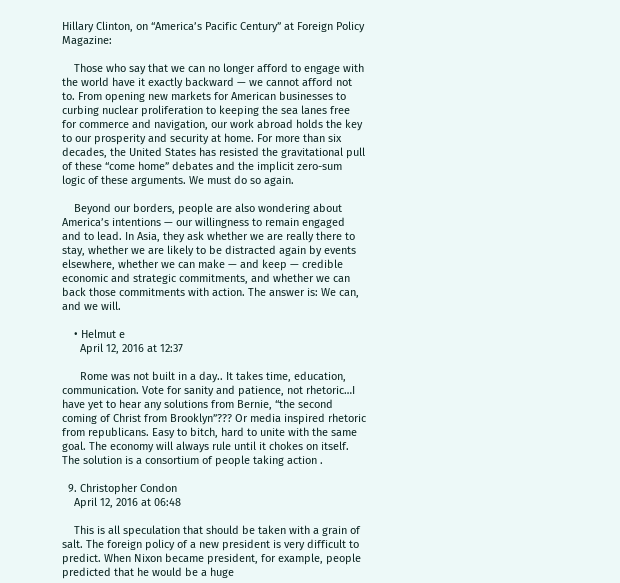Hillary Clinton, on “America’s Pacific Century” at Foreign Policy Magazine:

    Those who say that we can no longer afford to engage with the world have it exactly backward — we cannot afford not to. From opening new markets for American businesses to curbing nuclear proliferation to keeping the sea lanes free for commerce and navigation, our work abroad holds the key to our prosperity and security at home. For more than six decades, the United States has resisted the gravitational pull of these “come home” debates and the implicit zero-sum logic of these arguments. We must do so again.

    Beyond our borders, people are also wondering about America’s intentions — our willingness to remain engaged and to lead. In Asia, they ask whether we are really there to stay, whether we are likely to be distracted again by events elsewhere, whether we can make — and keep — credible economic and strategic commitments, and whether we can back those commitments with action. The answer is: We can, and we will.

    • Helmut e
      April 12, 2016 at 12:37

      Rome was not built in a day.. It takes time, education, communication. Vote for sanity and patience, not rhetoric…I have yet to hear any solutions from Bernie, “the second coming of Christ from Brooklyn”??? Or media inspired rhetoric from republicans. Easy to bitch, hard to unite with the same goal. The economy will always rule until it chokes on itself. The solution is a consortium of people taking action .

  9. Christopher Condon
    April 12, 2016 at 06:48

    This is all speculation that should be taken with a grain of salt. The foreign policy of a new president is very difficult to predict. When Nixon became president, for example, people predicted that he would be a huge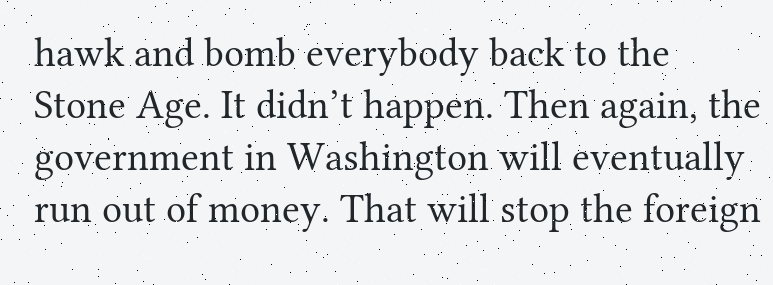hawk and bomb everybody back to the Stone Age. It didn’t happen. Then again, the government in Washington will eventually run out of money. That will stop the foreign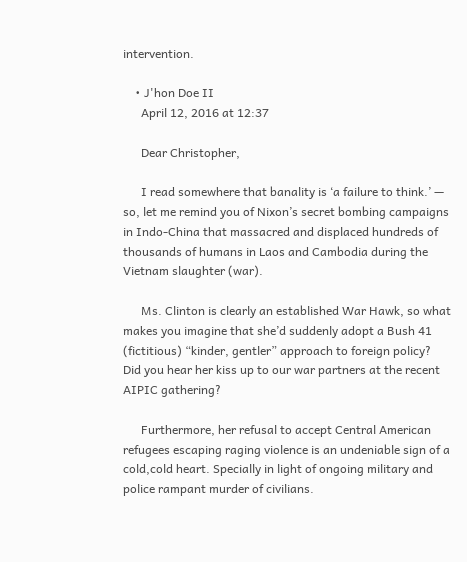intervention.

    • J'hon Doe II
      April 12, 2016 at 12:37

      Dear Christopher,

      I read somewhere that banality is ‘a failure to think.’ — so, let me remind you of Nixon’s secret bombing campaigns in Indo-China that massacred and displaced hundreds of thousands of humans in Laos and Cambodia during the Vietnam slaughter (war).

      Ms. Clinton is clearly an established War Hawk, so what makes you imagine that she’d suddenly adopt a Bush 41 (fictitious) “kinder, gentler” approach to foreign policy? Did you hear her kiss up to our war partners at the recent AIPIC gathering?

      Furthermore, her refusal to accept Central American refugees escaping raging violence is an undeniable sign of a cold,cold heart. Specially in light of ongoing military and police rampant murder of civilians.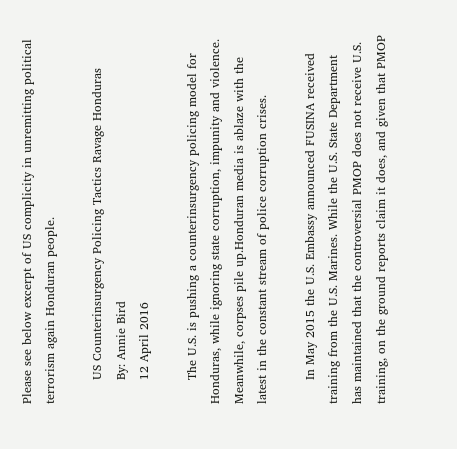Please see below excerpt of US complicity in unremitting political terrorism again Honduran people.

      US Counterinsurgency Policing Tactics Ravage Honduras
      By: Annie Bird
      12 April 2016

      The U.S. is pushing a counterinsurgency policing model for Honduras, while ignoring state corruption, impunity and violence. Meanwhile, corpses pile up.Honduran media is ablaze with the latest in the constant stream of police corruption crises.

      In May 2015 the U.S. Embassy announced FUSINA received training from the U.S. Marines. While the U.S. State Department has maintained that the controversial PMOP does not receive U.S. training, on the ground reports claim it does, and given that PMOP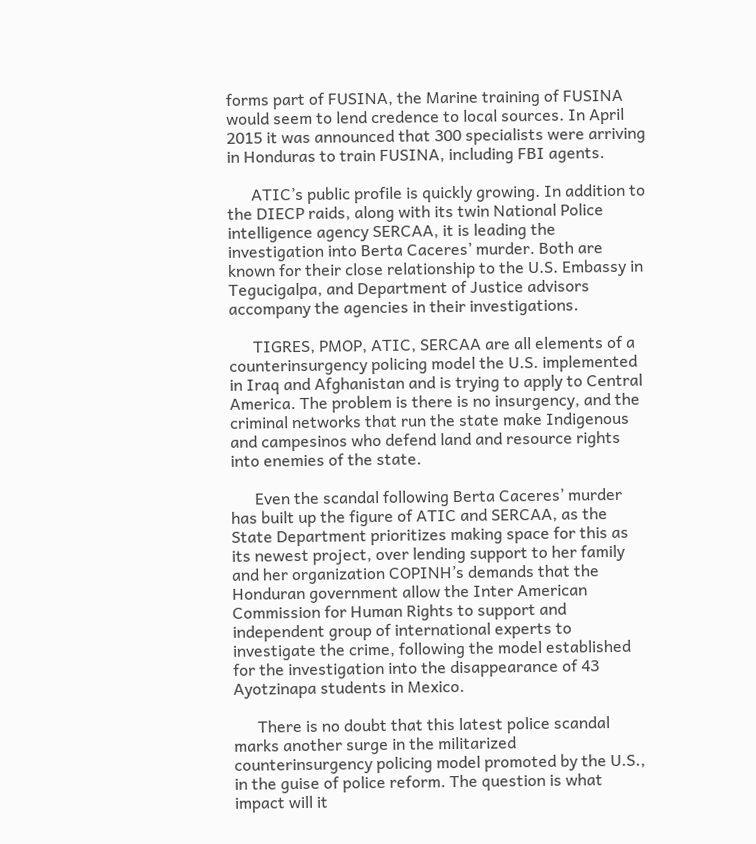forms part of FUSINA, the Marine training of FUSINA would seem to lend credence to local sources. In April 2015 it was announced that 300 specialists were arriving in Honduras to train FUSINA, including FBI agents.

      ATIC’s public profile is quickly growing. In addition to the DIECP raids, along with its twin National Police intelligence agency SERCAA, it is leading the investigation into Berta Caceres’ murder. Both are known for their close relationship to the U.S. Embassy in Tegucigalpa, and Department of Justice advisors accompany the agencies in their investigations.

      TIGRES, PMOP, ATIC, SERCAA are all elements of a counterinsurgency policing model the U.S. implemented in Iraq and Afghanistan and is trying to apply to Central America. The problem is there is no insurgency, and the criminal networks that run the state make Indigenous and campesinos who defend land and resource rights into enemies of the state.

      Even the scandal following Berta Caceres’ murder has built up the figure of ATIC and SERCAA, as the State Department prioritizes making space for this as its newest project, over lending support to her family and her organization COPINH’s demands that the Honduran government allow the Inter American Commission for Human Rights to support and independent group of international experts to investigate the crime, following the model established for the investigation into the disappearance of 43 Ayotzinapa students in Mexico.

      There is no doubt that this latest police scandal marks another surge in the militarized counterinsurgency policing model promoted by the U.S., in the guise of police reform. The question is what impact will it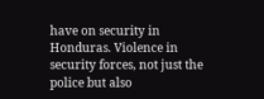have on security in Honduras. Violence in security forces, not just the police but also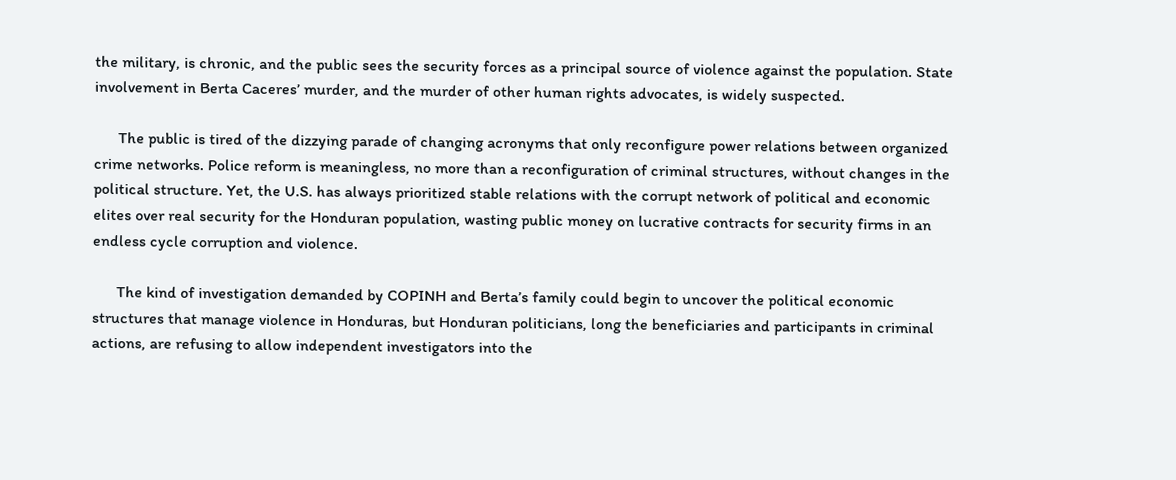the military, is chronic, and the public sees the security forces as a principal source of violence against the population. State involvement in Berta Caceres’ murder, and the murder of other human rights advocates, is widely suspected.

      The public is tired of the dizzying parade of changing acronyms that only reconfigure power relations between organized crime networks. Police reform is meaningless, no more than a reconfiguration of criminal structures, without changes in the political structure. Yet, the U.S. has always prioritized stable relations with the corrupt network of political and economic elites over real security for the Honduran population, wasting public money on lucrative contracts for security firms in an endless cycle corruption and violence.

      The kind of investigation demanded by COPINH and Berta’s family could begin to uncover the political economic structures that manage violence in Honduras, but Honduran politicians, long the beneficiaries and participants in criminal actions, are refusing to allow independent investigators into the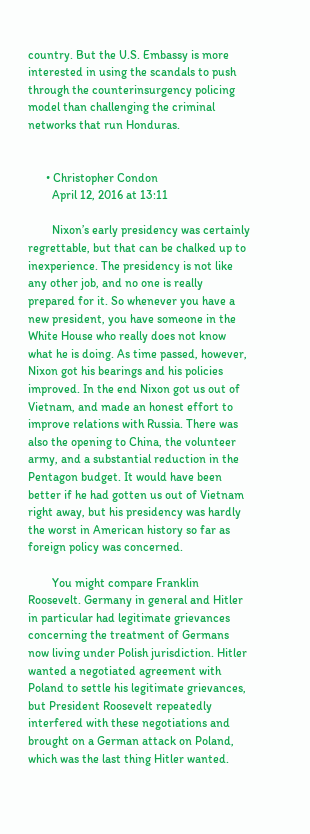country. But the U.S. Embassy is more interested in using the scandals to push through the counterinsurgency policing model than challenging the criminal networks that run Honduras.


      • Christopher Condon
        April 12, 2016 at 13:11

        Nixon’s early presidency was certainly regrettable, but that can be chalked up to inexperience. The presidency is not like any other job, and no one is really prepared for it. So whenever you have a new president, you have someone in the White House who really does not know what he is doing. As time passed, however, Nixon got his bearings and his policies improved. In the end Nixon got us out of Vietnam, and made an honest effort to improve relations with Russia. There was also the opening to China, the volunteer army, and a substantial reduction in the Pentagon budget. It would have been better if he had gotten us out of Vietnam right away, but his presidency was hardly the worst in American history so far as foreign policy was concerned.

        You might compare Franklin Roosevelt. Germany in general and Hitler in particular had legitimate grievances concerning the treatment of Germans now living under Polish jurisdiction. Hitler wanted a negotiated agreement with Poland to settle his legitimate grievances, but President Roosevelt repeatedly interfered with these negotiations and brought on a German attack on Poland, which was the last thing Hitler wanted.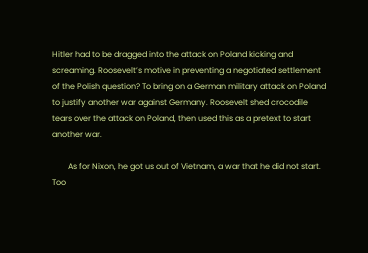Hitler had to be dragged into the attack on Poland kicking and screaming. Roosevelt’s motive in preventing a negotiated settlement of the Polish question? To bring on a German military attack on Poland to justify another war against Germany. Roosevelt shed crocodile tears over the attack on Poland, then used this as a pretext to start another war.

        As for Nixon, he got us out of Vietnam, a war that he did not start. Too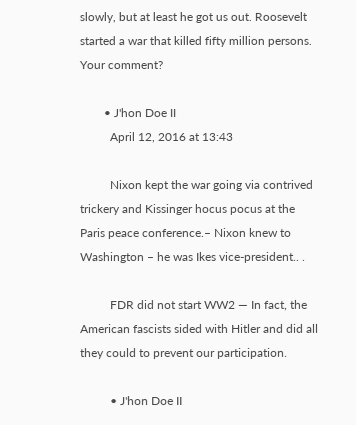slowly, but at least he got us out. Roosevelt started a war that killed fifty million persons. Your comment?

        • J'hon Doe II
          April 12, 2016 at 13:43

          Nixon kept the war going via contrived trickery and Kissinger hocus pocus at the Paris peace conference.– Nixon knew to Washington – he was Ikes vice-president.. .

          FDR did not start WW2 — In fact, the American fascists sided with Hitler and did all they could to prevent our participation.

          • J'hon Doe II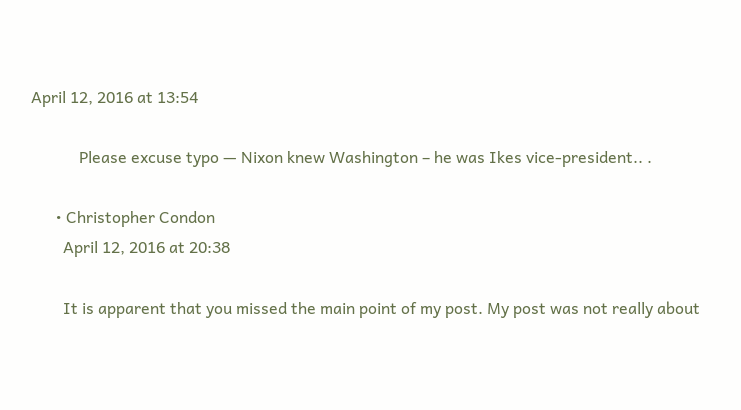April 12, 2016 at 13:54

            Please excuse typo — Nixon knew Washington – he was Ikes vice-president.. .

      • Christopher Condon
        April 12, 2016 at 20:38

        It is apparent that you missed the main point of my post. My post was not really about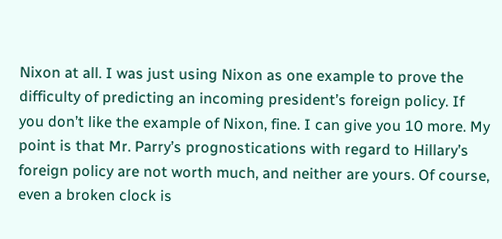Nixon at all. I was just using Nixon as one example to prove the difficulty of predicting an incoming president’s foreign policy. If you don’t like the example of Nixon, fine. I can give you 10 more. My point is that Mr. Parry’s prognostications with regard to Hillary’s foreign policy are not worth much, and neither are yours. Of course, even a broken clock is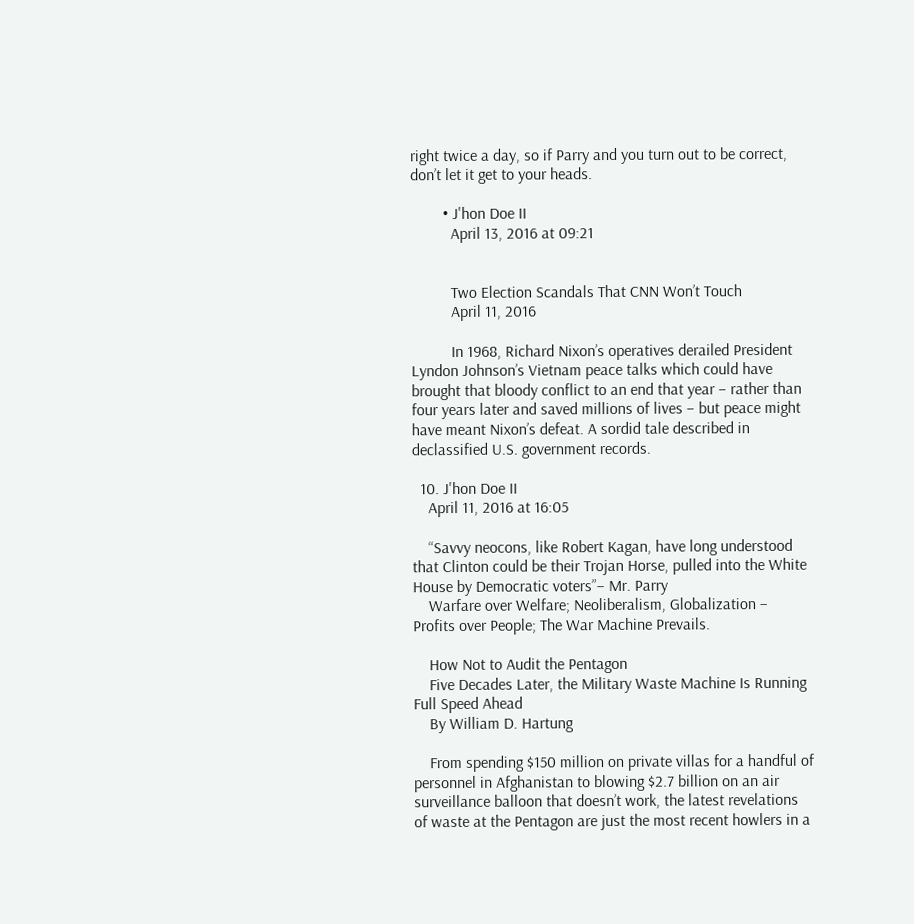right twice a day, so if Parry and you turn out to be correct, don’t let it get to your heads.

        • J'hon Doe II
          April 13, 2016 at 09:21


          Two Election Scandals That CNN Won’t Touch
          April 11, 2016

          In 1968, Richard Nixon’s operatives derailed President Lyndon Johnson’s Vietnam peace talks which could have brought that bloody conflict to an end that year – rather than four years later and saved millions of lives – but peace might have meant Nixon’s defeat. A sordid tale described in declassified U.S. government records.

  10. J'hon Doe II
    April 11, 2016 at 16:05

    “Savvy neocons, like Robert Kagan, have long understood that Clinton could be their Trojan Horse, pulled into the White House by Democratic voters”– Mr. Parry
    Warfare over Welfare; Neoliberalism, Globalization – Profits over People; The War Machine Prevails.

    How Not to Audit the Pentagon
    Five Decades Later, the Military Waste Machine Is Running Full Speed Ahead
    By William D. Hartung

    From spending $150 million on private villas for a handful of personnel in Afghanistan to blowing $2.7 billion on an air surveillance balloon that doesn’t work, the latest revelations of waste at the Pentagon are just the most recent howlers in a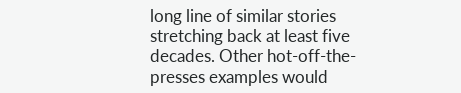long line of similar stories stretching back at least five decades. Other hot-off-the-presses examples would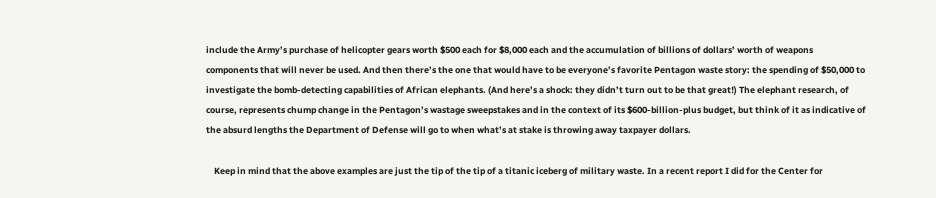include the Army’s purchase of helicopter gears worth $500 each for $8,000 each and the accumulation of billions of dollars’ worth of weapons components that will never be used. And then there’s the one that would have to be everyone’s favorite Pentagon waste story: the spending of $50,000 to investigate the bomb-detecting capabilities of African elephants. (And here’s a shock: they didn’t turn out to be that great!) The elephant research, of course, represents chump change in the Pentagon’s wastage sweepstakes and in the context of its $600-billion-plus budget, but think of it as indicative of the absurd lengths the Department of Defense will go to when what’s at stake is throwing away taxpayer dollars.

    Keep in mind that the above examples are just the tip of the tip of a titanic iceberg of military waste. In a recent report I did for the Center for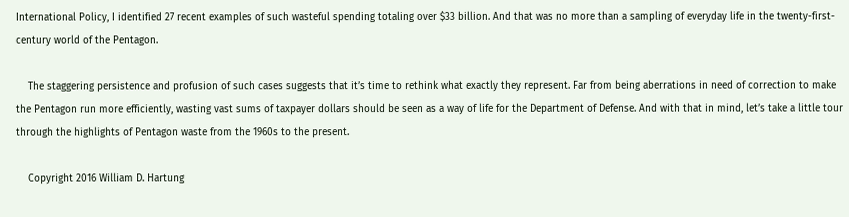International Policy, I identified 27 recent examples of such wasteful spending totaling over $33 billion. And that was no more than a sampling of everyday life in the twenty-first-century world of the Pentagon.

    The staggering persistence and profusion of such cases suggests that it’s time to rethink what exactly they represent. Far from being aberrations in need of correction to make the Pentagon run more efficiently, wasting vast sums of taxpayer dollars should be seen as a way of life for the Department of Defense. And with that in mind, let’s take a little tour through the highlights of Pentagon waste from the 1960s to the present.

    Copyright 2016 William D. Hartung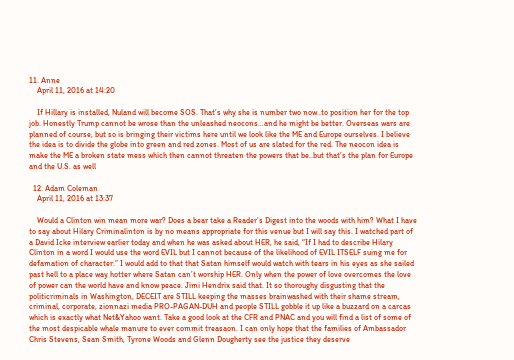11. Anne
    April 11, 2016 at 14:20

    If Hillary is installed, Nuland will become SOS. That’s why she is number two now..to position her for the top job. Honestly Trump cannot be wrose than the unleashed neocons…and he might be better. Overseas wars are planned of course, but so is bringing their victims here until we look like the ME and Europe ourselves. I believe the idea is to divide the globe into green and red zones. Most of us are slated for the red. The neocon idea is make the ME a broken state mess which then cannot threaten the powers that be..but that’s the plan for Europe and the U.S. as well

  12. Adam Coleman
    April 11, 2016 at 13:37

    Would a Clinton win mean more war? Does a bear take a Reader’s Digest into the woods with him? What I have to say about Hilary Criminalinton is by no means appropriate for this venue but I will say this. I watched part of a David Icke interview earlier today and when he was asked about HER, he said, “If I had to describe Hilary Clinton in a word I would use the word EVIL but I cannot because of the likelihood of EVIL ITSELF suing me for defamation of character.” I would add to that that Satan himself would watch with tears in his eyes as she sailed past hell to a place way hotter where Satan can’t worship HER. Only when the power of love overcomes the love of power can the world have and know peace. Jimi Hendrix said that. It so thoroughy disgusting that the politicriminals in Washington, DECEIT are STILL keeping the masses brainwashed with their shame stream, criminal, corporate, zionnazi media PRO-PAGAN-DUH and people STILL gobble it up like a buzzard on a carcas which is exactly what Net&Yahoo want. Take a good look at the CFR and PNAC and you will find a list of some of the most despicable whale manure to ever commit treasaon. I can only hope that the families of Ambassador Chris Stevens, Sean Smith, Tyrone Woods and Glenn Dougherty see the justice they deserve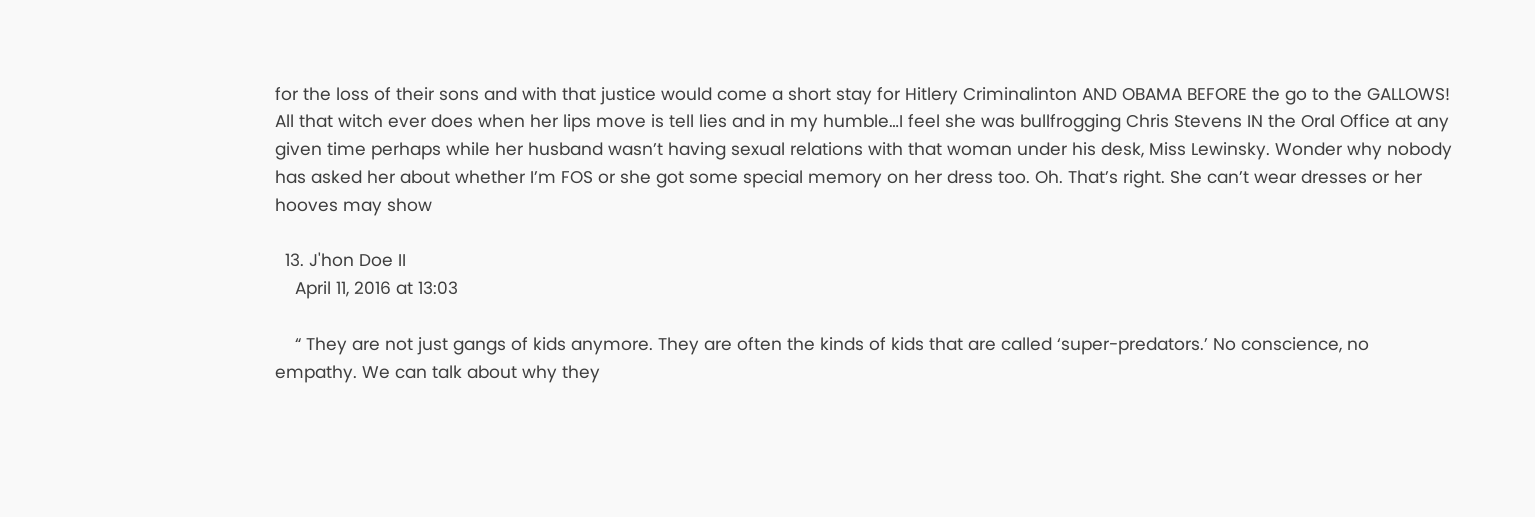for the loss of their sons and with that justice would come a short stay for Hitlery Criminalinton AND OBAMA BEFORE the go to the GALLOWS! All that witch ever does when her lips move is tell lies and in my humble…I feel she was bullfrogging Chris Stevens IN the Oral Office at any given time perhaps while her husband wasn’t having sexual relations with that woman under his desk, Miss Lewinsky. Wonder why nobody has asked her about whether I’m FOS or she got some special memory on her dress too. Oh. That’s right. She can’t wear dresses or her hooves may show

  13. J'hon Doe II
    April 11, 2016 at 13:03

    “ They are not just gangs of kids anymore. They are often the kinds of kids that are called ‘super-predators.’ No conscience, no empathy. We can talk about why they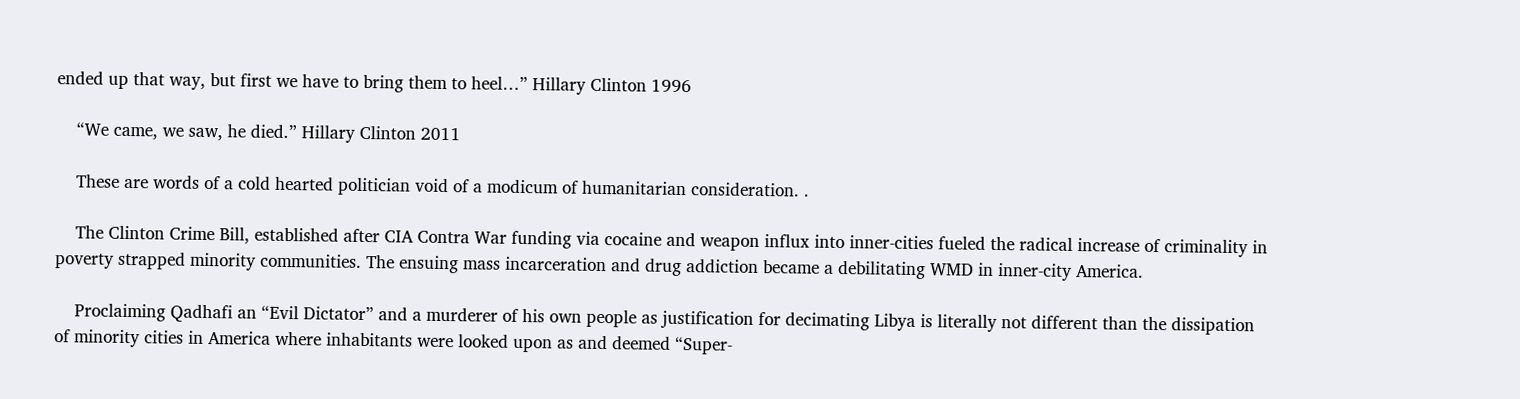ended up that way, but first we have to bring them to heel…” Hillary Clinton 1996

    “We came, we saw, he died.” Hillary Clinton 2011

    These are words of a cold hearted politician void of a modicum of humanitarian consideration. .

    The Clinton Crime Bill, established after CIA Contra War funding via cocaine and weapon influx into inner-cities fueled the radical increase of criminality in poverty strapped minority communities. The ensuing mass incarceration and drug addiction became a debilitating WMD in inner-city America.

    Proclaiming Qadhafi an “Evil Dictator” and a murderer of his own people as justification for decimating Libya is literally not different than the dissipation of minority cities in America where inhabitants were looked upon as and deemed “Super-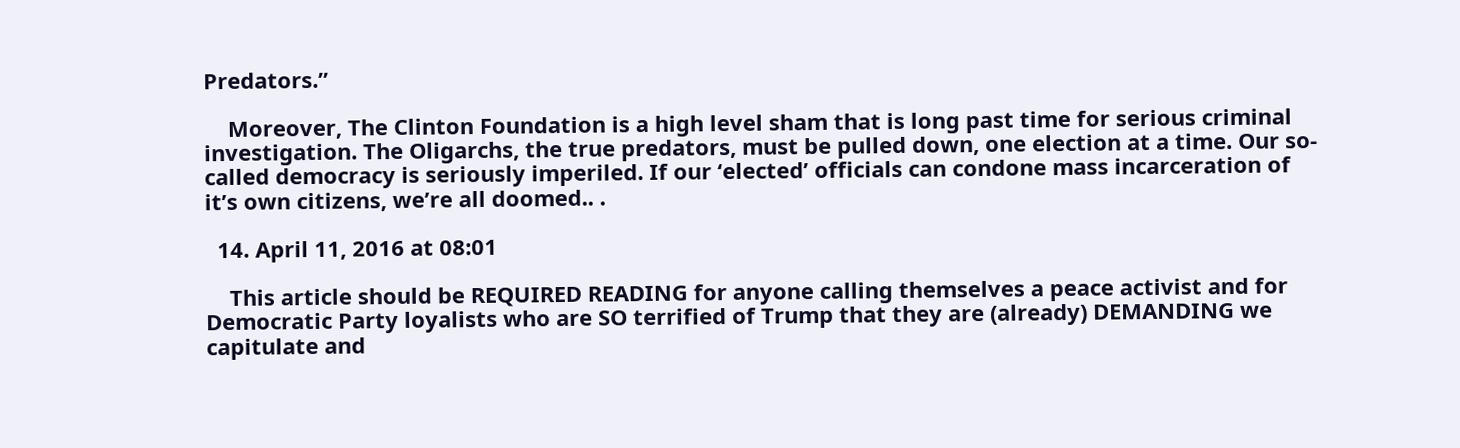Predators.”

    Moreover, The Clinton Foundation is a high level sham that is long past time for serious criminal investigation. The Oligarchs, the true predators, must be pulled down, one election at a time. Our so-called democracy is seriously imperiled. If our ‘elected’ officials can condone mass incarceration of it’s own citizens, we’re all doomed.. .

  14. April 11, 2016 at 08:01

    This article should be REQUIRED READING for anyone calling themselves a peace activist and for Democratic Party loyalists who are SO terrified of Trump that they are (already) DEMANDING we capitulate and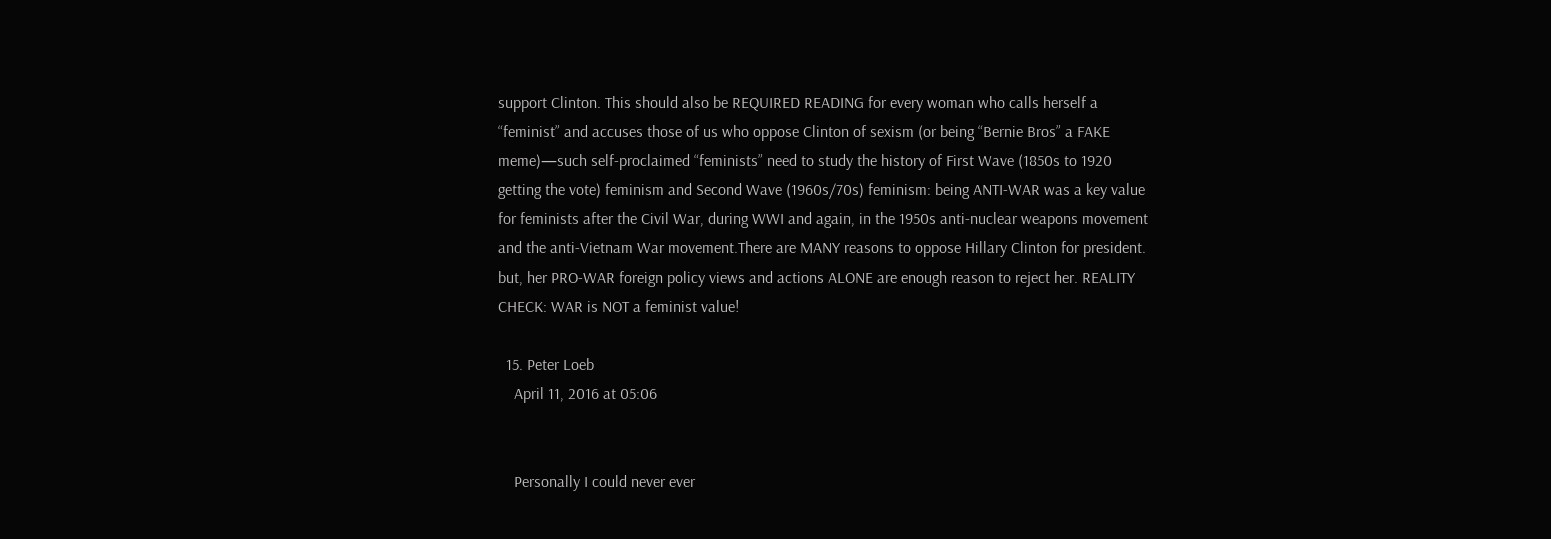support Clinton. This should also be REQUIRED READING for every woman who calls herself a “feminist” and accuses those of us who oppose Clinton of sexism (or being “Bernie Bros” a FAKE meme)—such self-proclaimed “feminists” need to study the history of First Wave (1850s to 1920 getting the vote) feminism and Second Wave (1960s/70s) feminism: being ANTI-WAR was a key value for feminists after the Civil War, during WWI and again, in the 1950s anti-nuclear weapons movement and the anti-Vietnam War movement.There are MANY reasons to oppose Hillary Clinton for president. but, her PRO-WAR foreign policy views and actions ALONE are enough reason to reject her. REALITY CHECK: WAR is NOT a feminist value!

  15. Peter Loeb
    April 11, 2016 at 05:06


    Personally I could never ever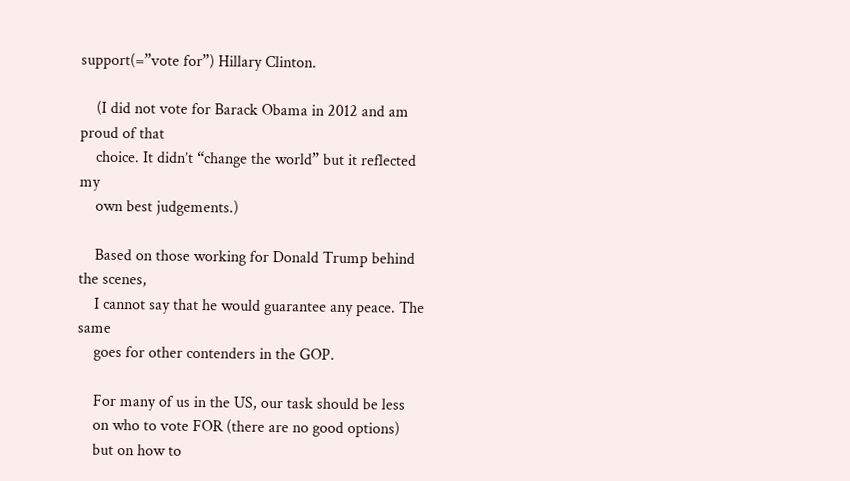support(=”vote for”) Hillary Clinton.

    (I did not vote for Barack Obama in 2012 and am proud of that
    choice. It didn’t “change the world” but it reflected my
    own best judgements.)

    Based on those working for Donald Trump behind the scenes,
    I cannot say that he would guarantee any peace. The same
    goes for other contenders in the GOP.

    For many of us in the US, our task should be less
    on who to vote FOR (there are no good options)
    but on how to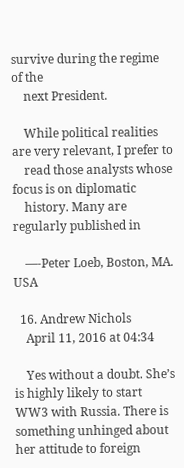survive during the regime of the
    next President.

    While political realities are very relevant, I prefer to
    read those analysts whose focus is on diplomatic
    history. Many are regularly published in

    —-Peter Loeb, Boston, MA. USA

  16. Andrew Nichols
    April 11, 2016 at 04:34

    Yes without a doubt. She’s is highly likely to start WW3 with Russia. There is something unhinged about her attitude to foreign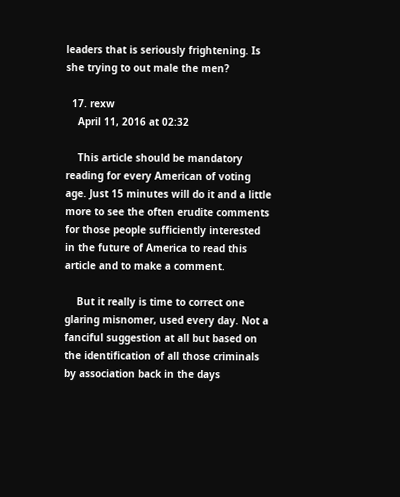leaders that is seriously frightening. Is she trying to out male the men?

  17. rexw
    April 11, 2016 at 02:32

    This article should be mandatory reading for every American of voting age. Just 15 minutes will do it and a little more to see the often erudite comments for those people sufficiently interested in the future of America to read this article and to make a comment.

    But it really is time to correct one glaring misnomer, used every day. Not a fanciful suggestion at all but based on the identification of all those criminals by association back in the days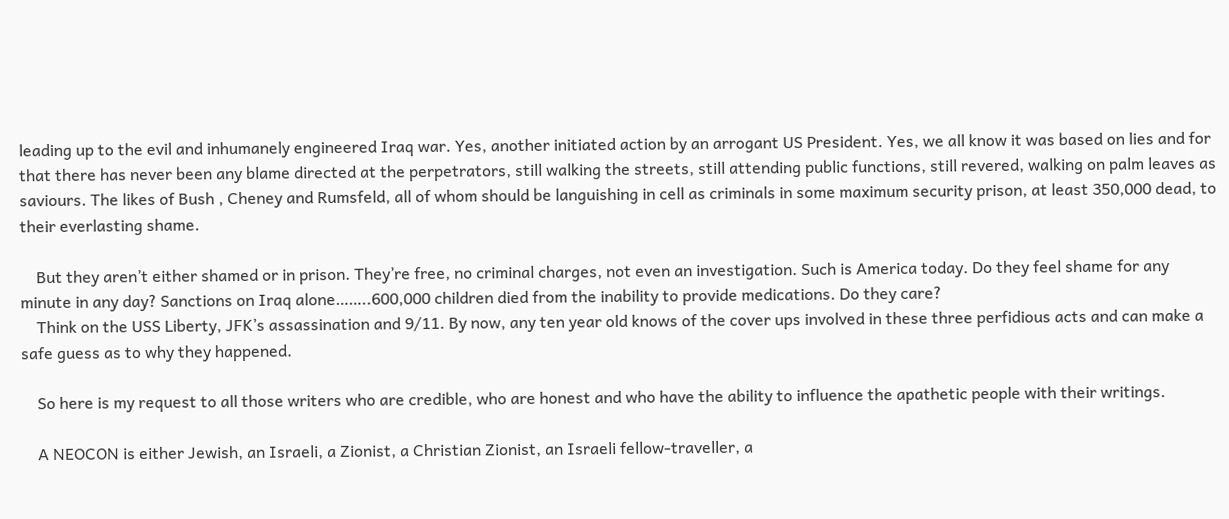leading up to the evil and inhumanely engineered Iraq war. Yes, another initiated action by an arrogant US President. Yes, we all know it was based on lies and for that there has never been any blame directed at the perpetrators, still walking the streets, still attending public functions, still revered, walking on palm leaves as saviours. The likes of Bush , Cheney and Rumsfeld, all of whom should be languishing in cell as criminals in some maximum security prison, at least 350,000 dead, to their everlasting shame.

    But they aren’t either shamed or in prison. They’re free, no criminal charges, not even an investigation. Such is America today. Do they feel shame for any minute in any day? Sanctions on Iraq alone……..600,000 children died from the inability to provide medications. Do they care?
    Think on the USS Liberty, JFK’s assassination and 9/11. By now, any ten year old knows of the cover ups involved in these three perfidious acts and can make a safe guess as to why they happened.

    So here is my request to all those writers who are credible, who are honest and who have the ability to influence the apathetic people with their writings.

    A NEOCON is either Jewish, an Israeli, a Zionist, a Christian Zionist, an Israeli fellow-traveller, a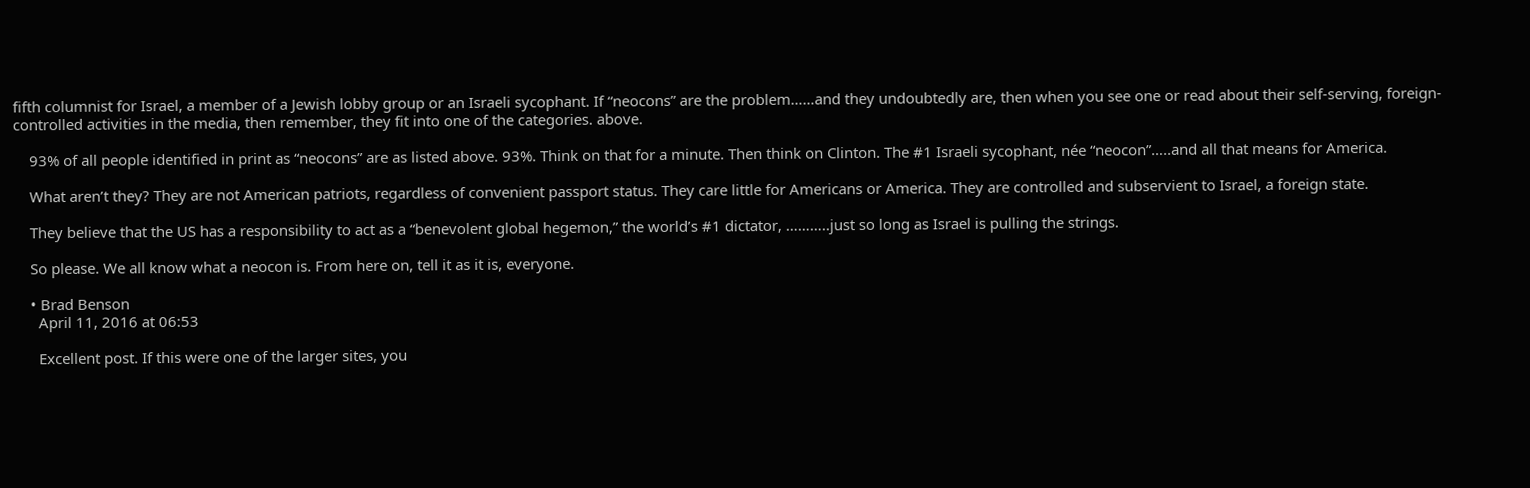fifth columnist for Israel, a member of a Jewish lobby group or an Israeli sycophant. If “neocons” are the problem……and they undoubtedly are, then when you see one or read about their self-serving, foreign-controlled activities in the media, then remember, they fit into one of the categories. above.

    93% of all people identified in print as “neocons” are as listed above. 93%. Think on that for a minute. Then think on Clinton. The #1 Israeli sycophant, née “neocon”…..and all that means for America.

    What aren’t they? They are not American patriots, regardless of convenient passport status. They care little for Americans or America. They are controlled and subservient to Israel, a foreign state.

    They believe that the US has a responsibility to act as a “benevolent global hegemon,” the world’s #1 dictator, ………..just so long as Israel is pulling the strings.

    So please. We all know what a neocon is. From here on, tell it as it is, everyone.

    • Brad Benson
      April 11, 2016 at 06:53

      Excellent post. If this were one of the larger sites, you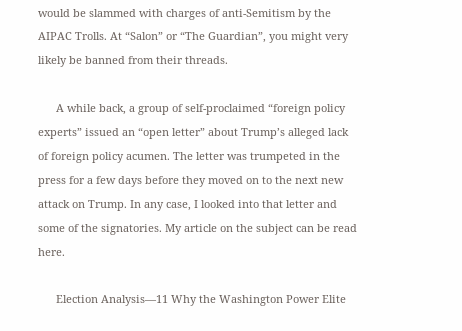would be slammed with charges of anti-Semitism by the AIPAC Trolls. At “Salon” or “The Guardian”, you might very likely be banned from their threads.

      A while back, a group of self-proclaimed “foreign policy experts” issued an “open letter” about Trump’s alleged lack of foreign policy acumen. The letter was trumpeted in the press for a few days before they moved on to the next new attack on Trump. In any case, I looked into that letter and some of the signatories. My article on the subject can be read here.

      Election Analysis—11 Why the Washington Power Elite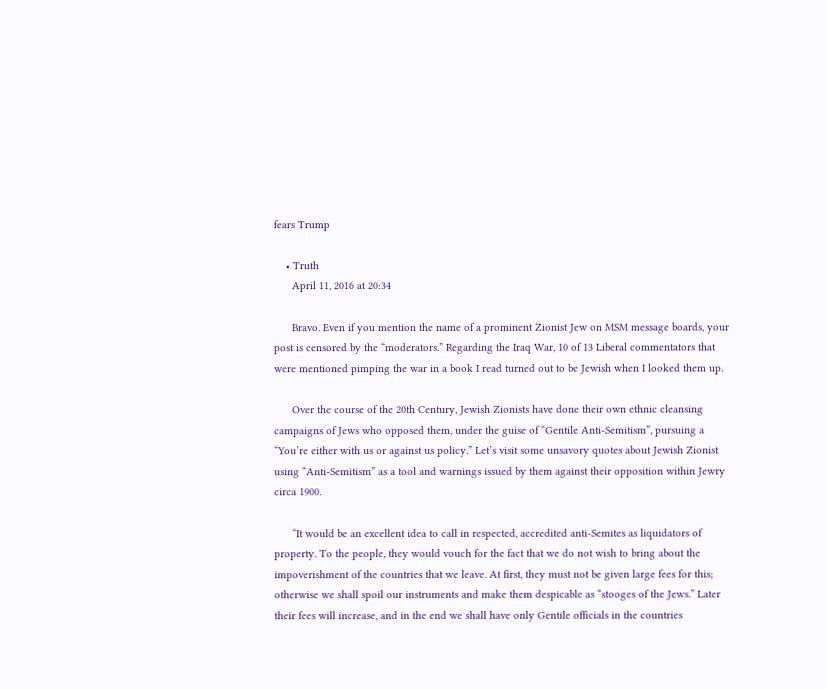fears Trump

    • Truth
      April 11, 2016 at 20:34

      Bravo. Even if you mention the name of a prominent Zionist Jew on MSM message boards, your post is censored by the “moderators.” Regarding the Iraq War, 10 of 13 Liberal commentators that were mentioned pimping the war in a book I read turned out to be Jewish when I looked them up.

      Over the course of the 20th Century, Jewish Zionists have done their own ethnic cleansing campaigns of Jews who opposed them, under the guise of “Gentile Anti-Semitism”, pursuing a “You’re either with us or against us policy.” Let’s visit some unsavory quotes about Jewish Zionist using “Anti-Semitism” as a tool and warnings issued by them against their opposition within Jewry circa 1900.

      “It would be an excellent idea to call in respected, accredited anti-Semites as liquidators of property. To the people, they would vouch for the fact that we do not wish to bring about the impoverishment of the countries that we leave. At first, they must not be given large fees for this; otherwise we shall spoil our instruments and make them despicable as “stooges of the Jews.” Later their fees will increase, and in the end we shall have only Gentile officials in the countries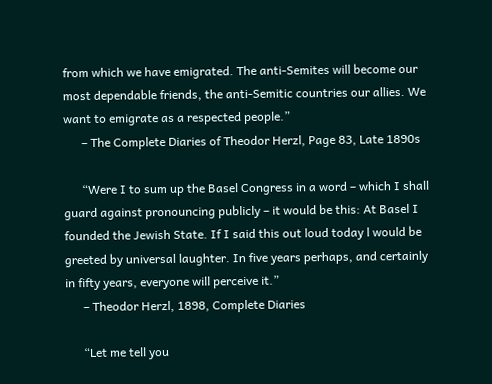from which we have emigrated. The anti-Semites will become our most dependable friends, the anti-Semitic countries our allies. We want to emigrate as a respected people.”
      – The Complete Diaries of Theodor Herzl, Page 83, Late 1890s

      “Were I to sum up the Basel Congress in a word – which I shall guard against pronouncing publicly – it would be this: At Basel I founded the Jewish State. If I said this out loud today l would be greeted by universal laughter. In five years perhaps, and certainly in fifty years, everyone will perceive it.”
      – Theodor Herzl, 1898, Complete Diaries

      “Let me tell you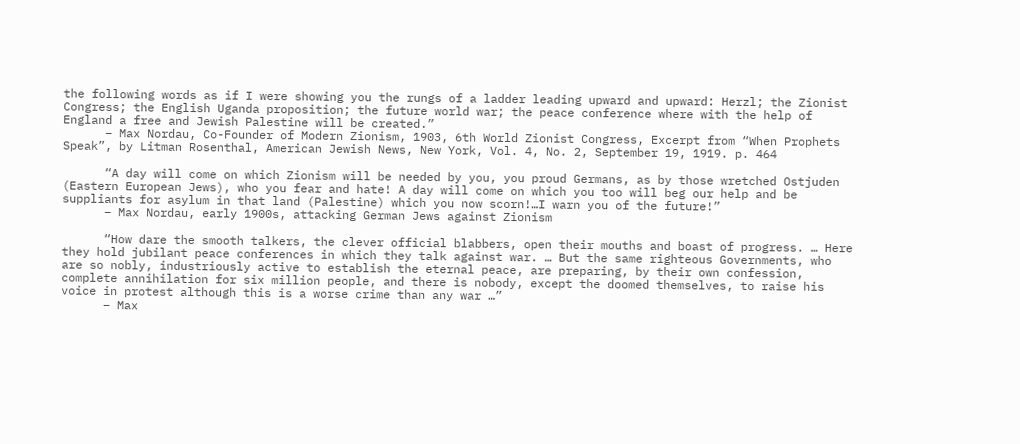the following words as if I were showing you the rungs of a ladder leading upward and upward: Herzl; the Zionist Congress; the English Uganda proposition; the future world war; the peace conference where with the help of England a free and Jewish Palestine will be created.”
      – Max Nordau, Co-Founder of Modern Zionism, 1903, 6th World Zionist Congress, Excerpt from “When Prophets Speak”, by Litman Rosenthal, American Jewish News, New York, Vol. 4, No. 2, September 19, 1919. p. 464

      “A day will come on which Zionism will be needed by you, you proud Germans, as by those wretched Ostjuden (Eastern European Jews), who you fear and hate! A day will come on which you too will beg our help and be suppliants for asylum in that land (Palestine) which you now scorn!…I warn you of the future!”
      – Max Nordau, early 1900s, attacking German Jews against Zionism

      “How dare the smooth talkers, the clever official blabbers, open their mouths and boast of progress. … Here they hold jubilant peace conferences in which they talk against war. … But the same righteous Governments, who are so nobly, industriously active to establish the eternal peace, are preparing, by their own confession, complete annihilation for six million people, and there is nobody, except the doomed themselves, to raise his voice in protest although this is a worse crime than any war …”
      – Max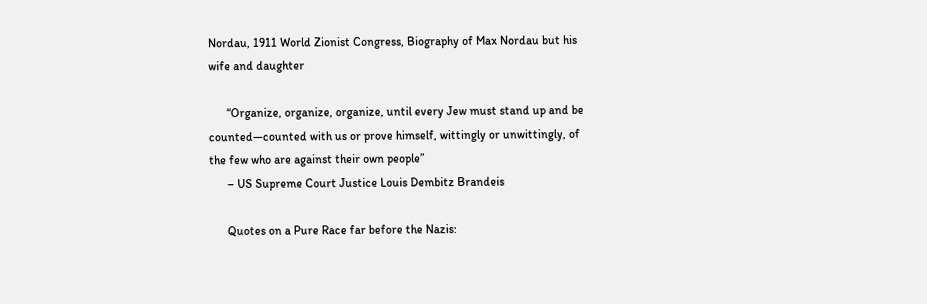Nordau, 1911 World Zionist Congress, Biography of Max Nordau but his wife and daughter

      “Organize, organize, organize, until every Jew must stand up and be counted—counted with us or prove himself, wittingly or unwittingly, of the few who are against their own people”
      – US Supreme Court Justice Louis Dembitz Brandeis

      Quotes on a Pure Race far before the Nazis: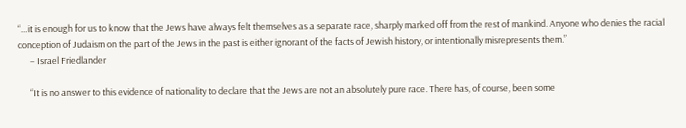“…it is enough for us to know that the Jews have always felt themselves as a separate race, sharply marked off from the rest of mankind. Anyone who denies the racial conception of Judaism on the part of the Jews in the past is either ignorant of the facts of Jewish history, or intentionally misrepresents them.”
      – Israel Friedlander

      “It is no answer to this evidence of nationality to declare that the Jews are not an absolutely pure race. There has, of course, been some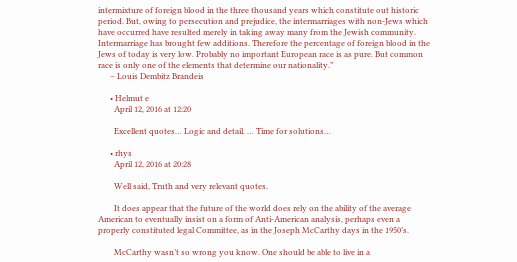intermixture of foreign blood in the three thousand years which constitute out historic period. But, owing to persecution and prejudice, the intermarriages with non-Jews which have occurred have resulted merely in taking away many from the Jewish community. Intermarriage has brought few additions. Therefore the percentage of foreign blood in the Jews of today is very low. Probably no important European race is as pure. But common race is only one of the elements that determine our nationality.”
      – Louis Dembitz Brandeis

      • Helmut e
        April 12, 2016 at 12:20

        Excellent quotes… Logic and detail. … Time for solutions…

      • rhys
        April 12, 2016 at 20:28

        Well said, Truth and very relevant quotes.

        It does appear that the future of the world does rely on the ability of the average American to eventually insist on a form of Anti-American analysis, perhaps even a properly constituted legal Committee, as in the Joseph McCarthy days in the 1950’s.

        McCarthy wasn’t so wrong you know. One should be able to live in a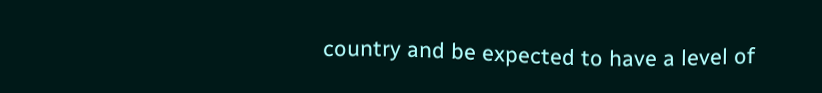country and be expected to have a level of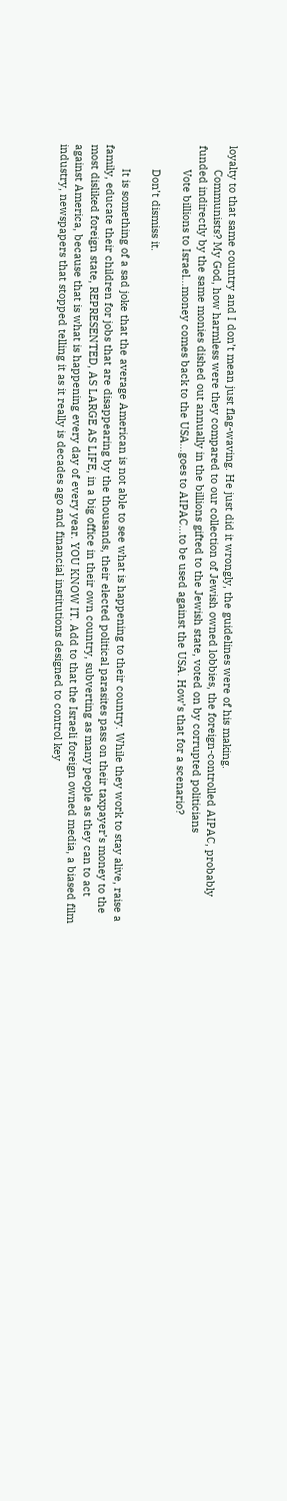loyalty to that same country and I don’t mean just flag-waving. He just did it wrongly, the guidelines were of his making.
        Communists? My God, how harmless were they compared to our collection of Jewish owned lobbies, the foreign-controlled AIPAC, probably funded indirectly by the same monies dished out annually in the billions gifted to the Jewish state, voted on by corrupted politicians
        Vote billions to Israel…money comes back to the USA…goes to AIPAC…to be used against the USA. How’s that for a scenario?

        Don’t dismiss it.

        It is something of a sad joke that the average American is not able to see what is happening to their country. While they work to stay alive, raise a family, educate their children for jobs that are disappearing by the thousands, their elected political parasites pass on their taxpayer’s money to the most disliked foreign state, REPRESENTED, AS LARGE AS LIFE, in a big office in their own country, subverting as many people as they can to act against America, because that is what is happening every day of every year. YOU KNOW IT. Add to that the Israeli foreign owned media, a biased film industry, newspapers that stopped telling it as it really is decades ago and financial institutions designed to control key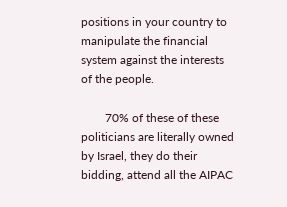positions in your country to manipulate the financial system against the interests of the people.

        70% of these of these politicians are literally owned by Israel, they do their bidding, attend all the AIPAC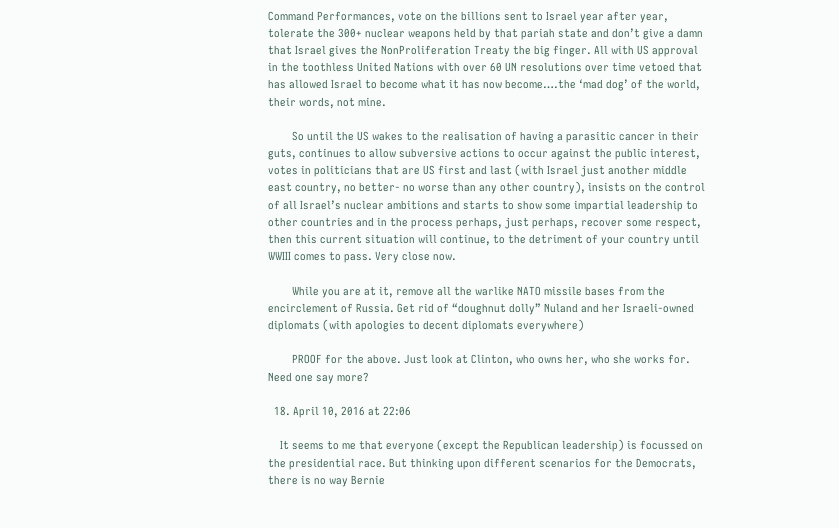Command Performances, vote on the billions sent to Israel year after year, tolerate the 300+ nuclear weapons held by that pariah state and don’t give a damn that Israel gives the NonProliferation Treaty the big finger. All with US approval in the toothless United Nations with over 60 UN resolutions over time vetoed that has allowed Israel to become what it has now become….the ‘mad dog’ of the world, their words, not mine.

        So until the US wakes to the realisation of having a parasitic cancer in their guts, continues to allow subversive actions to occur against the public interest, votes in politicians that are US first and last (with Israel just another middle east country, no better- no worse than any other country), insists on the control of all Israel’s nuclear ambitions and starts to show some impartial leadership to other countries and in the process perhaps, just perhaps, recover some respect, then this current situation will continue, to the detriment of your country until WWIII comes to pass. Very close now.

        While you are at it, remove all the warlike NATO missile bases from the encirclement of Russia. Get rid of “doughnut dolly” Nuland and her Israeli-owned diplomats (with apologies to decent diplomats everywhere)

        PROOF for the above. Just look at Clinton, who owns her, who she works for. Need one say more?

  18. April 10, 2016 at 22:06

    It seems to me that everyone (except the Republican leadership) is focussed on the presidential race. But thinking upon different scenarios for the Democrats, there is no way Bernie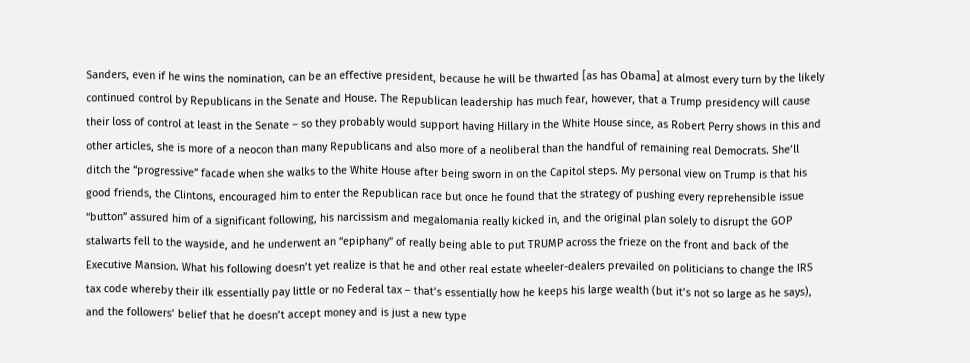Sanders, even if he wins the nomination, can be an effective president, because he will be thwarted [as has Obama] at almost every turn by the likely continued control by Republicans in the Senate and House. The Republican leadership has much fear, however, that a Trump presidency will cause their loss of control at least in the Senate – so they probably would support having Hillary in the White House since, as Robert Perry shows in this and other articles, she is more of a neocon than many Republicans and also more of a neoliberal than the handful of remaining real Democrats. She’ll ditch the “progressive” facade when she walks to the White House after being sworn in on the Capitol steps. My personal view on Trump is that his good friends, the Clintons, encouraged him to enter the Republican race but once he found that the strategy of pushing every reprehensible issue “button” assured him of a significant following, his narcissism and megalomania really kicked in, and the original plan solely to disrupt the GOP stalwarts fell to the wayside, and he underwent an “epiphany” of really being able to put TRUMP across the frieze on the front and back of the Executive Mansion. What his following doesn’t yet realize is that he and other real estate wheeler-dealers prevailed on politicians to change the IRS tax code whereby their ilk essentially pay little or no Federal tax – that’s essentially how he keeps his large wealth (but it’s not so large as he says), and the followers’ belief that he doesn’t accept money and is just a new type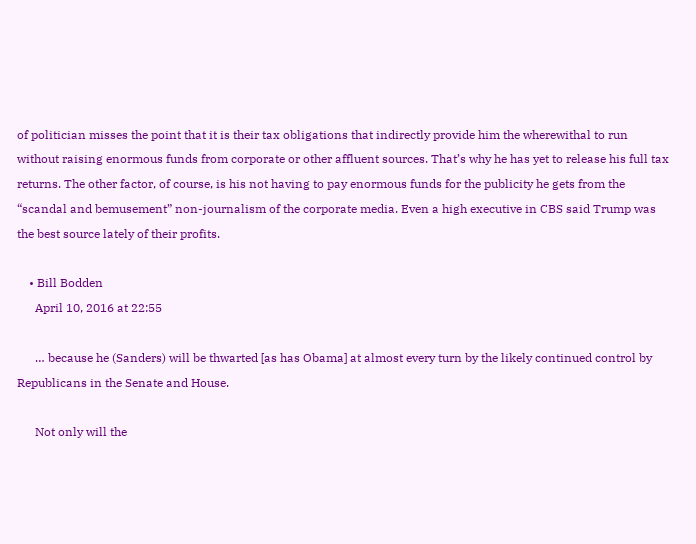of politician misses the point that it is their tax obligations that indirectly provide him the wherewithal to run without raising enormous funds from corporate or other affluent sources. That’s why he has yet to release his full tax returns. The other factor, of course, is his not having to pay enormous funds for the publicity he gets from the “scandal and bemusement” non-journalism of the corporate media. Even a high executive in CBS said Trump was the best source lately of their profits.

    • Bill Bodden
      April 10, 2016 at 22:55

      … because he (Sanders) will be thwarted [as has Obama] at almost every turn by the likely continued control by Republicans in the Senate and House.

      Not only will the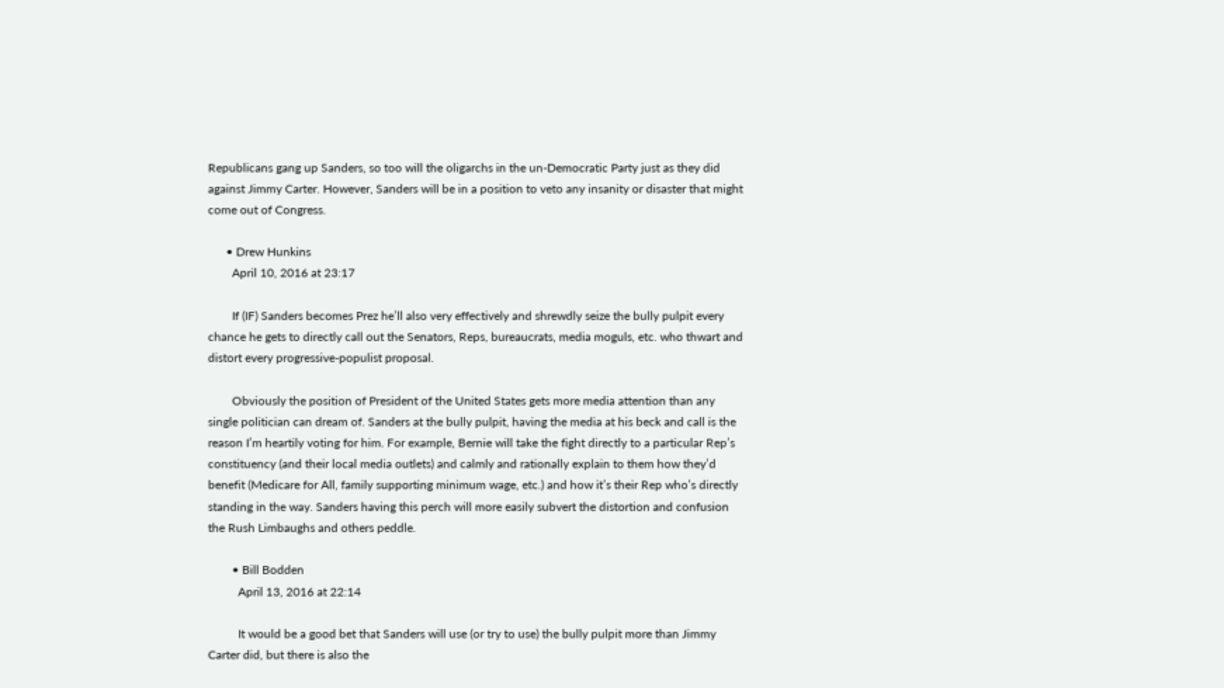Republicans gang up Sanders, so too will the oligarchs in the un-Democratic Party just as they did against Jimmy Carter. However, Sanders will be in a position to veto any insanity or disaster that might come out of Congress.

      • Drew Hunkins
        April 10, 2016 at 23:17

        If (IF) Sanders becomes Prez he’ll also very effectively and shrewdly seize the bully pulpit every chance he gets to directly call out the Senators, Reps, bureaucrats, media moguls, etc. who thwart and distort every progressive-populist proposal.

        Obviously the position of President of the United States gets more media attention than any single politician can dream of. Sanders at the bully pulpit, having the media at his beck and call is the reason I’m heartily voting for him. For example, Bernie will take the fight directly to a particular Rep’s constituency (and their local media outlets) and calmly and rationally explain to them how they’d benefit (Medicare for All, family supporting minimum wage, etc.) and how it’s their Rep who’s directly standing in the way. Sanders having this perch will more easily subvert the distortion and confusion the Rush Limbaughs and others peddle.

        • Bill Bodden
          April 13, 2016 at 22:14

          It would be a good bet that Sanders will use (or try to use) the bully pulpit more than Jimmy Carter did, but there is also the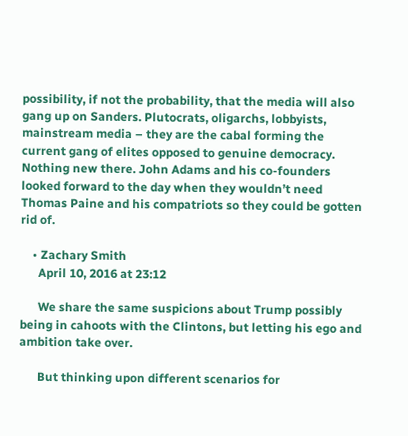possibility, if not the probability, that the media will also gang up on Sanders. Plutocrats, oligarchs, lobbyists, mainstream media – they are the cabal forming the current gang of elites opposed to genuine democracy. Nothing new there. John Adams and his co-founders looked forward to the day when they wouldn’t need Thomas Paine and his compatriots so they could be gotten rid of.

    • Zachary Smith
      April 10, 2016 at 23:12

      We share the same suspicions about Trump possibly being in cahoots with the Clintons, but letting his ego and ambition take over.

      But thinking upon different scenarios for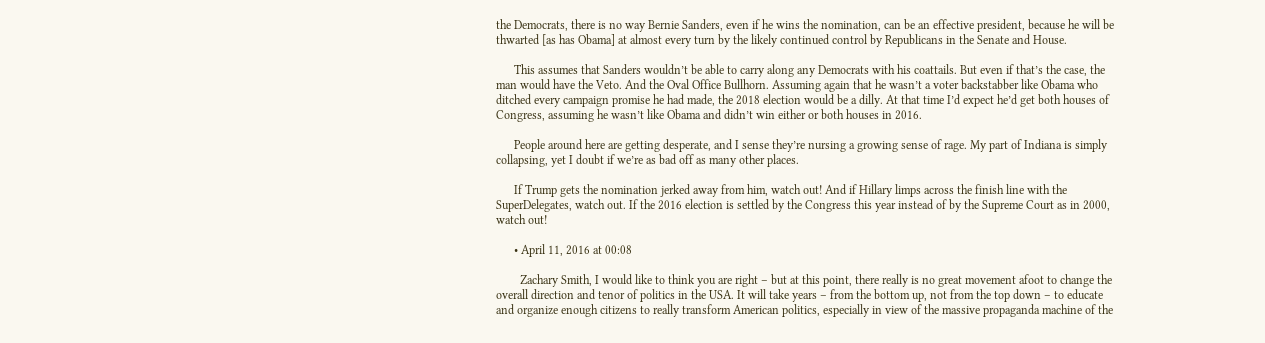the Democrats, there is no way Bernie Sanders, even if he wins the nomination, can be an effective president, because he will be thwarted [as has Obama] at almost every turn by the likely continued control by Republicans in the Senate and House.

      This assumes that Sanders wouldn’t be able to carry along any Democrats with his coattails. But even if that’s the case, the man would have the Veto. And the Oval Office Bullhorn. Assuming again that he wasn’t a voter backstabber like Obama who ditched every campaign promise he had made, the 2018 election would be a dilly. At that time I’d expect he’d get both houses of Congress, assuming he wasn’t like Obama and didn’t win either or both houses in 2016.

      People around here are getting desperate, and I sense they’re nursing a growing sense of rage. My part of Indiana is simply collapsing, yet I doubt if we’re as bad off as many other places.

      If Trump gets the nomination jerked away from him, watch out! And if Hillary limps across the finish line with the SuperDelegates, watch out. If the 2016 election is settled by the Congress this year instead of by the Supreme Court as in 2000, watch out!

      • April 11, 2016 at 00:08

        Zachary Smith, I would like to think you are right – but at this point, there really is no great movement afoot to change the overall direction and tenor of politics in the USA. It will take years – from the bottom up, not from the top down – to educate and organize enough citizens to really transform American politics, especially in view of the massive propaganda machine of the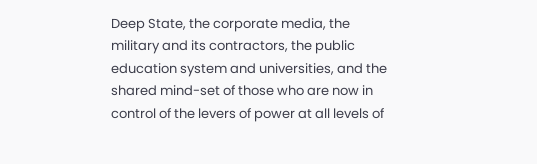Deep State, the corporate media, the military and its contractors, the public education system and universities, and the shared mind-set of those who are now in control of the levers of power at all levels of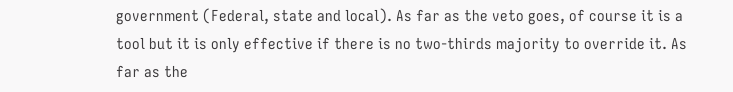government (Federal, state and local). As far as the veto goes, of course it is a tool but it is only effective if there is no two-thirds majority to override it. As far as the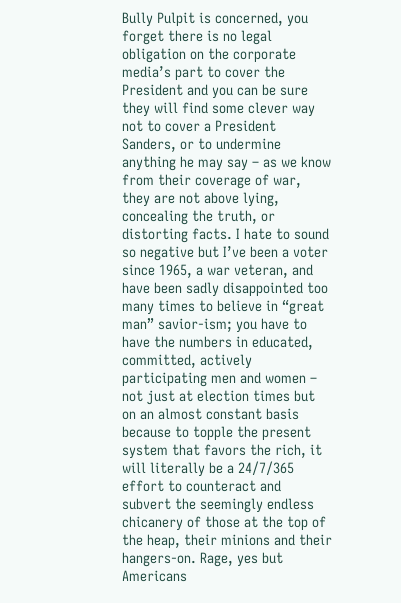Bully Pulpit is concerned, you forget there is no legal obligation on the corporate media’s part to cover the President and you can be sure they will find some clever way not to cover a President Sanders, or to undermine anything he may say – as we know from their coverage of war, they are not above lying, concealing the truth, or distorting facts. I hate to sound so negative but I’ve been a voter since 1965, a war veteran, and have been sadly disappointed too many times to believe in “great man” savior-ism; you have to have the numbers in educated, committed, actively participating men and women – not just at election times but on an almost constant basis because to topple the present system that favors the rich, it will literally be a 24/7/365 effort to counteract and subvert the seemingly endless chicanery of those at the top of the heap, their minions and their hangers-on. Rage, yes but Americans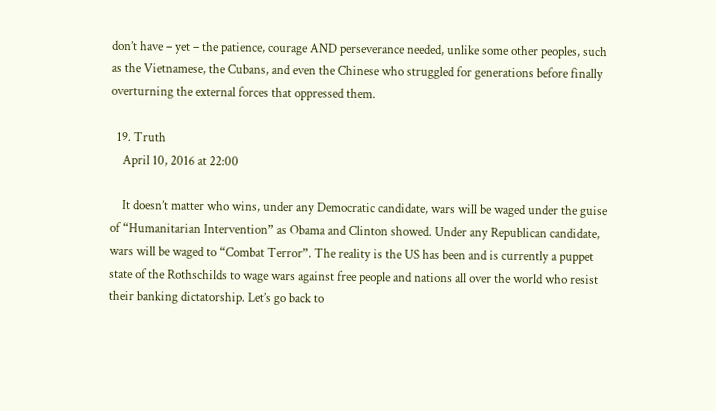don’t have – yet – the patience, courage AND perseverance needed, unlike some other peoples, such as the Vietnamese, the Cubans, and even the Chinese who struggled for generations before finally overturning the external forces that oppressed them.

  19. Truth
    April 10, 2016 at 22:00

    It doesn’t matter who wins, under any Democratic candidate, wars will be waged under the guise of “Humanitarian Intervention” as Obama and Clinton showed. Under any Republican candidate, wars will be waged to “Combat Terror”. The reality is the US has been and is currently a puppet state of the Rothschilds to wage wars against free people and nations all over the world who resist their banking dictatorship. Let’s go back to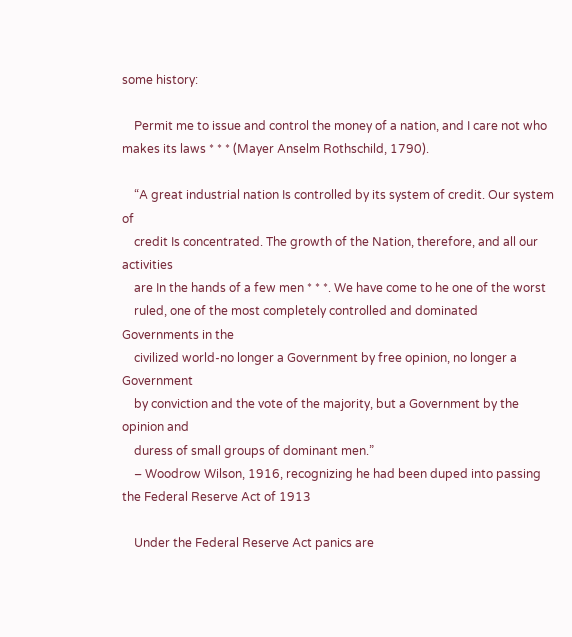some history:

    Permit me to issue and control the money of a nation, and I care not who makes its laws * * * (Mayer Anselm Rothschild, 1790).

    “A great industrial nation Is controlled by its system of credit. Our system of
    credit Is concentrated. The growth of the Nation, therefore, and all our activities
    are In the hands of a few men * * *. We have come to he one of the worst
    ruled, one of the most completely controlled and dominated Governments in the
    civilized world-no longer a Government by free opinion, no longer a Government
    by conviction and the vote of the majority, but a Government by the opinion and
    duress of small groups of dominant men.”
    – Woodrow Wilson, 1916, recognizing he had been duped into passing the Federal Reserve Act of 1913

    Under the Federal Reserve Act panics are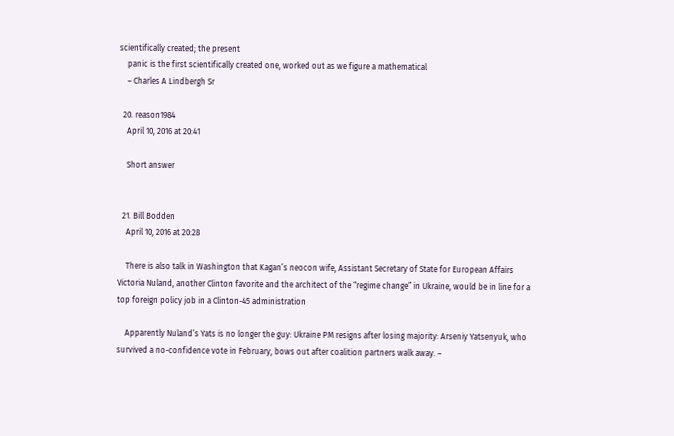scientifically created; the present
    panic is the first scientifically created one, worked out as we figure a mathematical
    – Charles A Lindbergh Sr

  20. reason1984
    April 10, 2016 at 20:41

    Short answer


  21. Bill Bodden
    April 10, 2016 at 20:28

    There is also talk in Washington that Kagan’s neocon wife, Assistant Secretary of State for European Affairs Victoria Nuland, another Clinton favorite and the architect of the “regime change” in Ukraine, would be in line for a top foreign policy job in a Clinton-45 administration

    Apparently Nuland’s Yats is no longer the guy: Ukraine PM resigns after losing majority: Arseniy Yatsenyuk, who survived a no-confidence vote in February, bows out after coalition partners walk away. –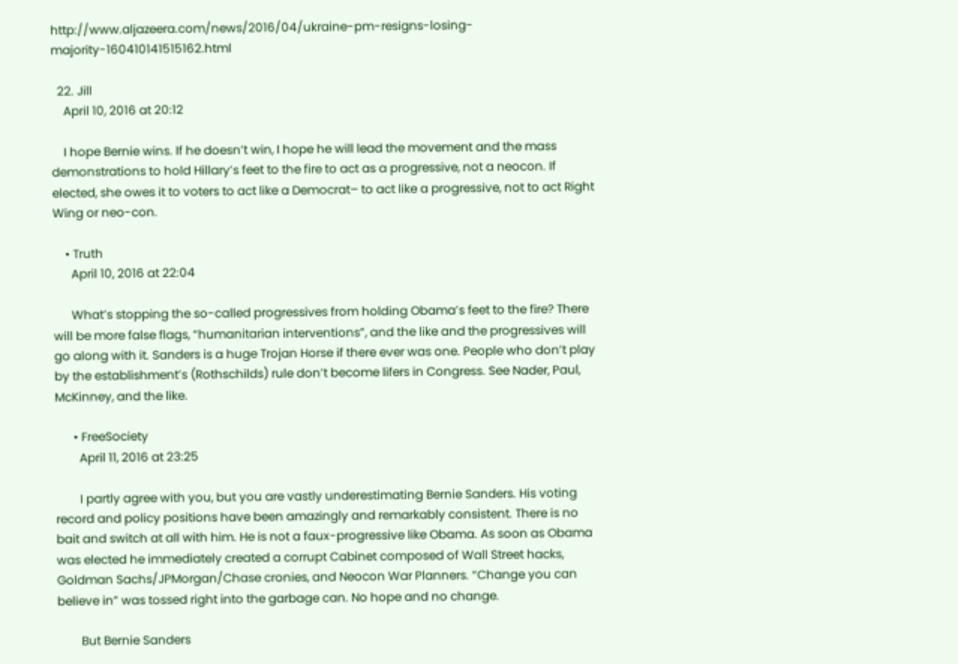http://www.aljazeera.com/news/2016/04/ukraine-pm-resigns-losing-majority-160410141515162.html

  22. Jill
    April 10, 2016 at 20:12

    I hope Bernie wins. If he doesn’t win, I hope he will lead the movement and the mass demonstrations to hold Hillary’s feet to the fire to act as a progressive, not a neocon. If elected, she owes it to voters to act like a Democrat– to act like a progressive, not to act Right Wing or neo-con.

    • Truth
      April 10, 2016 at 22:04

      What’s stopping the so-called progressives from holding Obama’s feet to the fire? There will be more false flags, “humanitarian interventions”, and the like and the progressives will go along with it. Sanders is a huge Trojan Horse if there ever was one. People who don’t play by the establishment’s (Rothschilds) rule don’t become lifers in Congress. See Nader, Paul, McKinney, and the like.

      • FreeSociety
        April 11, 2016 at 23:25

        I partly agree with you, but you are vastly underestimating Bernie Sanders. His voting record and policy positions have been amazingly and remarkably consistent. There is no bait and switch at all with him. He is not a faux-progressive like Obama. As soon as Obama was elected he immediately created a corrupt Cabinet composed of Wall Street hacks, Goldman Sachs/JPMorgan/Chase cronies, and Neocon War Planners. “Change you can believe in” was tossed right into the garbage can. No hope and no change.

        But Bernie Sanders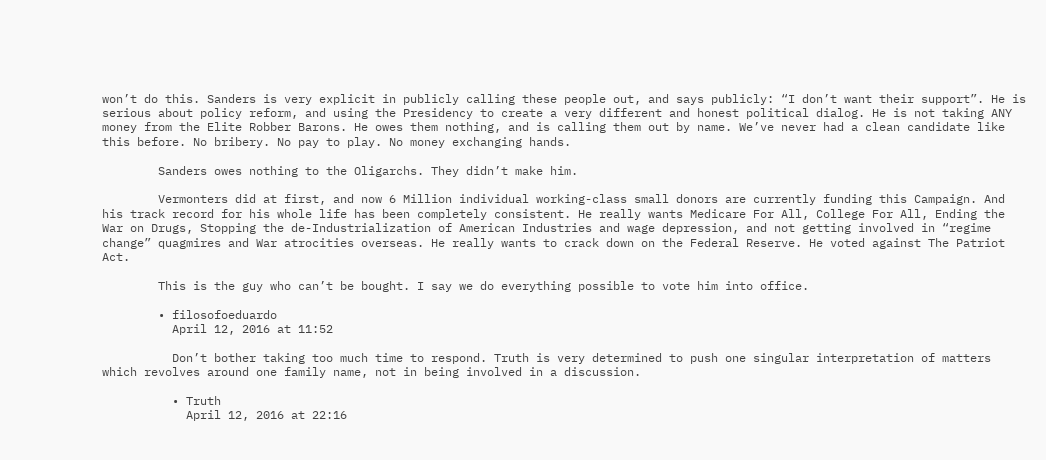won’t do this. Sanders is very explicit in publicly calling these people out, and says publicly: “I don’t want their support”. He is serious about policy reform, and using the Presidency to create a very different and honest political dialog. He is not taking ANY money from the Elite Robber Barons. He owes them nothing, and is calling them out by name. We’ve never had a clean candidate like this before. No bribery. No pay to play. No money exchanging hands.

        Sanders owes nothing to the Oligarchs. They didn’t make him.

        Vermonters did at first, and now 6 Million individual working-class small donors are currently funding this Campaign. And his track record for his whole life has been completely consistent. He really wants Medicare For All, College For All, Ending the War on Drugs, Stopping the de-Industrialization of American Industries and wage depression, and not getting involved in “regime change” quagmires and War atrocities overseas. He really wants to crack down on the Federal Reserve. He voted against The Patriot Act.

        This is the guy who can’t be bought. I say we do everything possible to vote him into office.

        • filosofoeduardo
          April 12, 2016 at 11:52

          Don’t bother taking too much time to respond. Truth is very determined to push one singular interpretation of matters which revolves around one family name, not in being involved in a discussion.

          • Truth
            April 12, 2016 at 22:16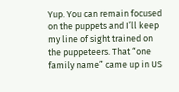Yup. You can remain focused on the puppets and I’ll keep my line of sight trained on the puppeteers. That “one family name” came up in US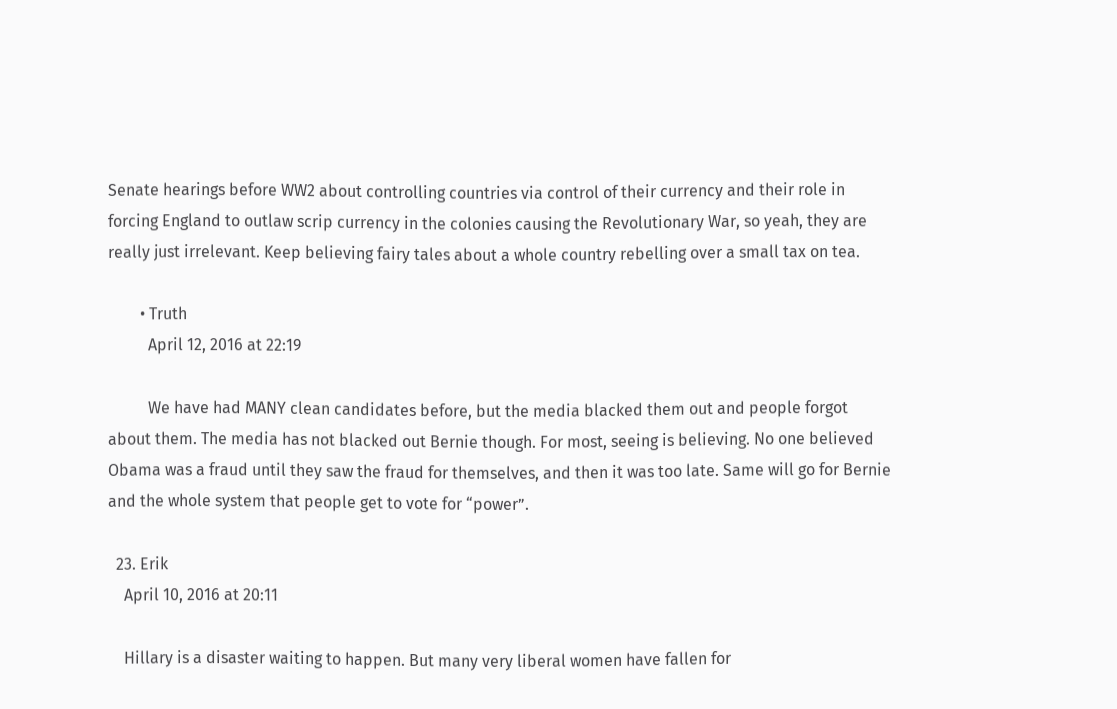Senate hearings before WW2 about controlling countries via control of their currency and their role in forcing England to outlaw scrip currency in the colonies causing the Revolutionary War, so yeah, they are really just irrelevant. Keep believing fairy tales about a whole country rebelling over a small tax on tea.

        • Truth
          April 12, 2016 at 22:19

          We have had MANY clean candidates before, but the media blacked them out and people forgot about them. The media has not blacked out Bernie though. For most, seeing is believing. No one believed Obama was a fraud until they saw the fraud for themselves, and then it was too late. Same will go for Bernie and the whole system that people get to vote for “power”.

  23. Erik
    April 10, 2016 at 20:11

    Hillary is a disaster waiting to happen. But many very liberal women have fallen for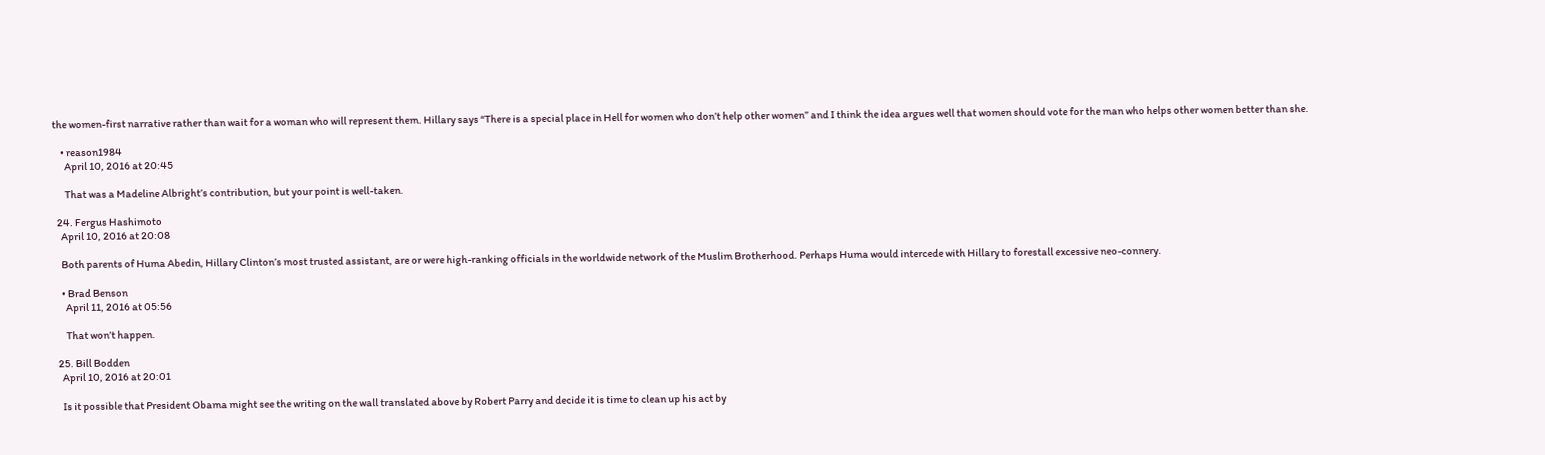the women-first narrative rather than wait for a woman who will represent them. Hillary says “There is a special place in Hell for women who don’t help other women” and I think the idea argues well that women should vote for the man who helps other women better than she.

    • reason1984
      April 10, 2016 at 20:45

      That was a Madeline Albright’s contribution, but your point is well-taken.

  24. Fergus Hashimoto
    April 10, 2016 at 20:08

    Both parents of Huma Abedin, Hillary Clinton’s most trusted assistant, are or were high-ranking officials in the worldwide network of the Muslim Brotherhood. Perhaps Huma would intercede with Hillary to forestall excessive neo-connery.

    • Brad Benson
      April 11, 2016 at 05:56

      That won’t happen.

  25. Bill Bodden
    April 10, 2016 at 20:01

    Is it possible that President Obama might see the writing on the wall translated above by Robert Parry and decide it is time to clean up his act by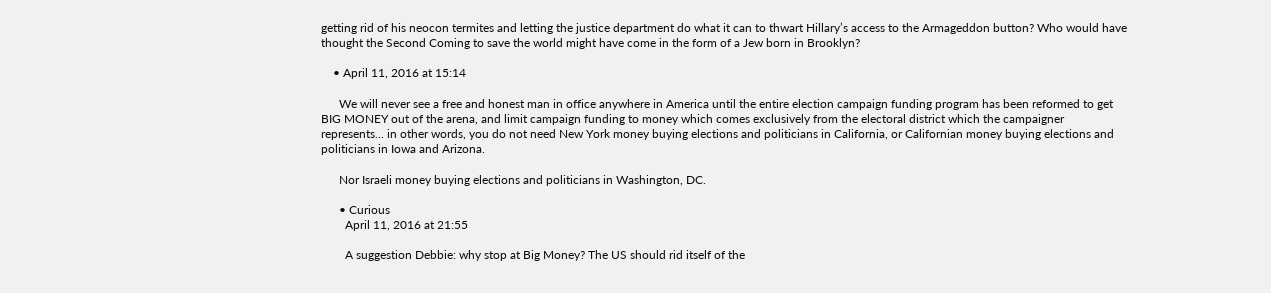getting rid of his neocon termites and letting the justice department do what it can to thwart Hillary’s access to the Armageddon button? Who would have thought the Second Coming to save the world might have come in the form of a Jew born in Brooklyn?

    • April 11, 2016 at 15:14

      We will never see a free and honest man in office anywhere in America until the entire election campaign funding program has been reformed to get BIG MONEY out of the arena, and limit campaign funding to money which comes exclusively from the electoral district which the campaigner represents… in other words, you do not need New York money buying elections and politicians in California, or Californian money buying elections and politicians in Iowa and Arizona.

      Nor Israeli money buying elections and politicians in Washington, DC.

      • Curious
        April 11, 2016 at 21:55

        A suggestion Debbie: why stop at Big Money? The US should rid itself of the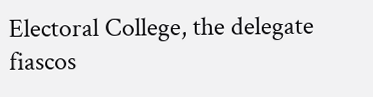Electoral College, the delegate fiascos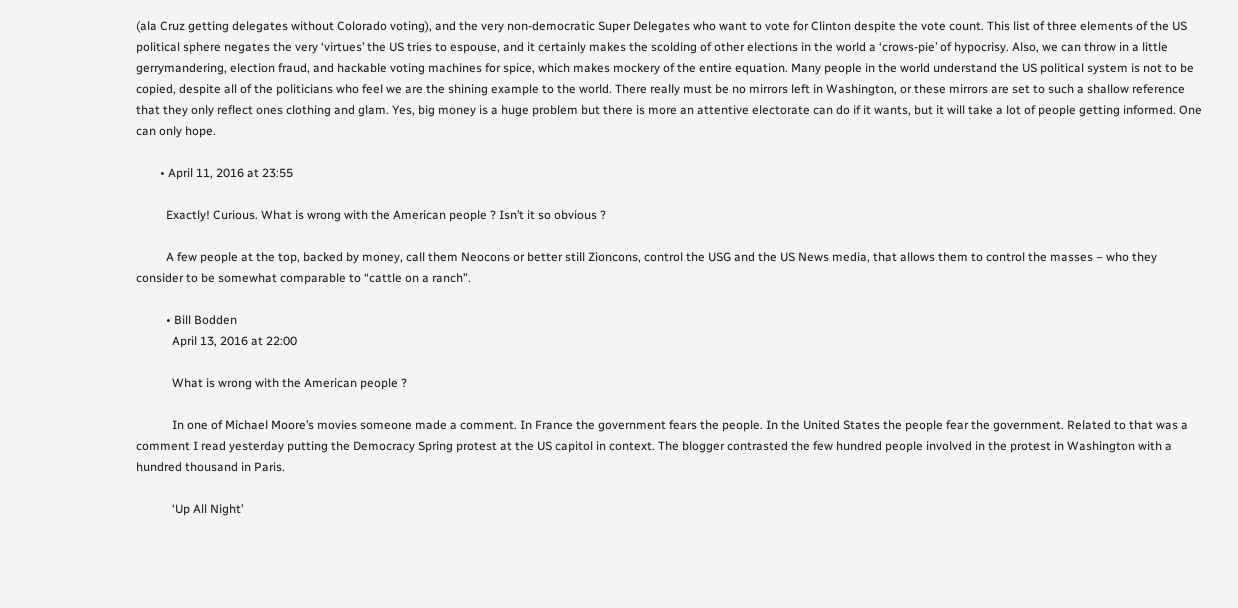(ala Cruz getting delegates without Colorado voting), and the very non-democratic Super Delegates who want to vote for Clinton despite the vote count. This list of three elements of the US political sphere negates the very ‘virtues’ the US tries to espouse, and it certainly makes the scolding of other elections in the world a ‘crows-pie’ of hypocrisy. Also, we can throw in a little gerrymandering, election fraud, and hackable voting machines for spice, which makes mockery of the entire equation. Many people in the world understand the US political system is not to be copied, despite all of the politicians who feel we are the shining example to the world. There really must be no mirrors left in Washington, or these mirrors are set to such a shallow reference that they only reflect ones clothing and glam. Yes, big money is a huge problem but there is more an attentive electorate can do if it wants, but it will take a lot of people getting informed. One can only hope.

        • April 11, 2016 at 23:55

          Exactly! Curious. What is wrong with the American people ? Isn’t it so obvious ?

          A few people at the top, backed by money, call them Neocons or better still Zioncons, control the USG and the US News media, that allows them to control the masses – who they consider to be somewhat comparable to “cattle on a ranch”.

          • Bill Bodden
            April 13, 2016 at 22:00

            What is wrong with the American people ?

            In one of Michael Moore’s movies someone made a comment. In France the government fears the people. In the United States the people fear the government. Related to that was a comment I read yesterday putting the Democracy Spring protest at the US capitol in context. The blogger contrasted the few hundred people involved in the protest in Washington with a hundred thousand in Paris.

            ‘Up All Night’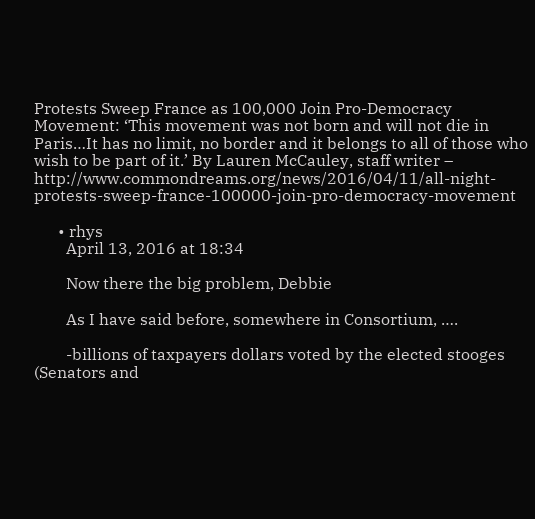Protests Sweep France as 100,000 Join Pro-Democracy Movement: ‘This movement was not born and will not die in Paris…It has no limit, no border and it belongs to all of those who wish to be part of it.’ By Lauren McCauley, staff writer – http://www.commondreams.org/news/2016/04/11/all-night-protests-sweep-france-100000-join-pro-democracy-movement

      • rhys
        April 13, 2016 at 18:34

        Now there the big problem, Debbie

        As I have said before, somewhere in Consortium, ….

        -billions of taxpayers dollars voted by the elected stooges (Senators and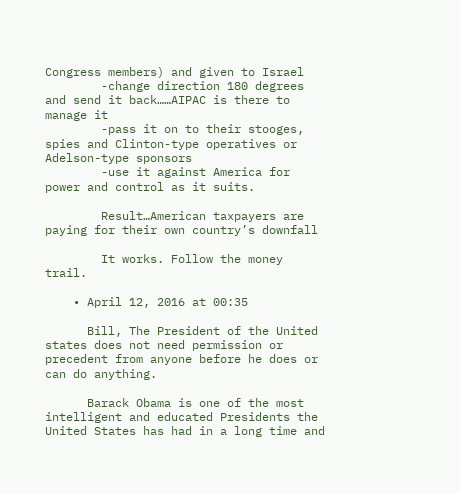Congress members) and given to Israel
        -change direction 180 degrees and send it back……AIPAC is there to manage it
        -pass it on to their stooges, spies and Clinton-type operatives or Adelson-type sponsors
        -use it against America for power and control as it suits.

        Result…American taxpayers are paying for their own country’s downfall

        It works. Follow the money trail.

    • April 12, 2016 at 00:35

      Bill, The President of the United states does not need permission or precedent from anyone before he does or can do anything.

      Barack Obama is one of the most intelligent and educated Presidents the United States has had in a long time and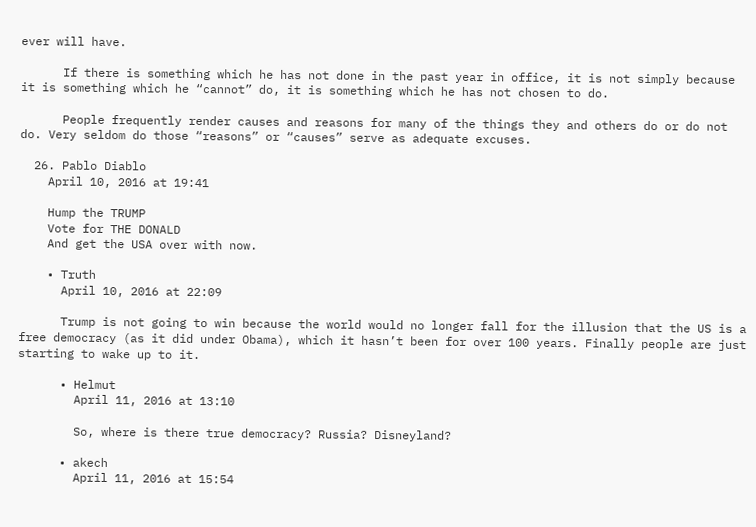ever will have.

      If there is something which he has not done in the past year in office, it is not simply because it is something which he “cannot” do, it is something which he has not chosen to do.

      People frequently render causes and reasons for many of the things they and others do or do not do. Very seldom do those “reasons” or “causes” serve as adequate excuses.

  26. Pablo Diablo
    April 10, 2016 at 19:41

    Hump the TRUMP
    Vote for THE DONALD
    And get the USA over with now.

    • Truth
      April 10, 2016 at 22:09

      Trump is not going to win because the world would no longer fall for the illusion that the US is a free democracy (as it did under Obama), which it hasn’t been for over 100 years. Finally people are just starting to wake up to it.

      • Helmut
        April 11, 2016 at 13:10

        So, where is there true democracy? Russia? Disneyland?

      • akech
        April 11, 2016 at 15:54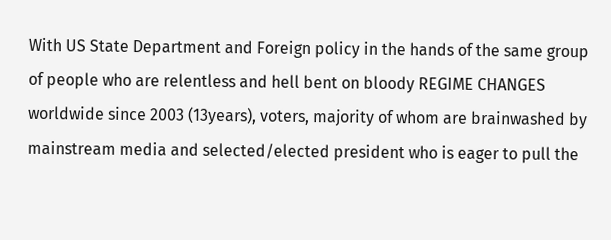With US State Department and Foreign policy in the hands of the same group of people who are relentless and hell bent on bloody REGIME CHANGES worldwide since 2003 (13years), voters, majority of whom are brainwashed by mainstream media and selected/elected president who is eager to pull the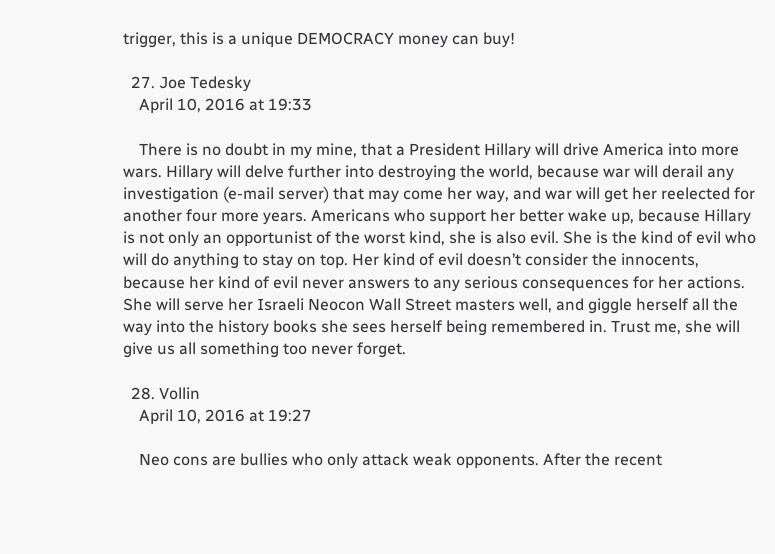trigger, this is a unique DEMOCRACY money can buy!

  27. Joe Tedesky
    April 10, 2016 at 19:33

    There is no doubt in my mine, that a President Hillary will drive America into more wars. Hillary will delve further into destroying the world, because war will derail any investigation (e-mail server) that may come her way, and war will get her reelected for another four more years. Americans who support her better wake up, because Hillary is not only an opportunist of the worst kind, she is also evil. She is the kind of evil who will do anything to stay on top. Her kind of evil doesn’t consider the innocents, because her kind of evil never answers to any serious consequences for her actions. She will serve her Israeli Neocon Wall Street masters well, and giggle herself all the way into the history books she sees herself being remembered in. Trust me, she will give us all something too never forget.

  28. Vollin
    April 10, 2016 at 19:27

    Neo cons are bullies who only attack weak opponents. After the recent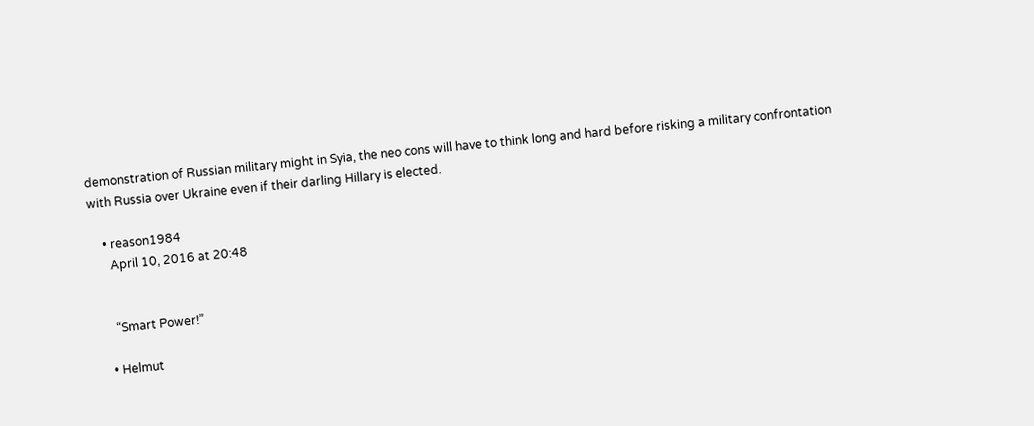demonstration of Russian military might in Syia, the neo cons will have to think long and hard before risking a military confrontation with Russia over Ukraine even if their darling Hillary is elected.

    • reason1984
      April 10, 2016 at 20:48


      “Smart Power!”

    • Helmut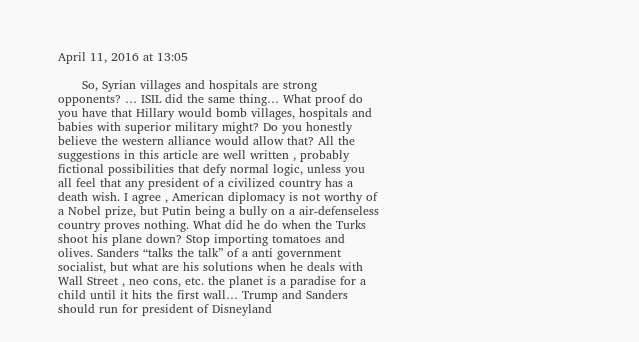April 11, 2016 at 13:05

      So, Syrian villages and hospitals are strong opponents? … ISIL did the same thing… What proof do you have that Hillary would bomb villages, hospitals and babies with superior military might? Do you honestly believe the western alliance would allow that? All the suggestions in this article are well written , probably fictional possibilities that defy normal logic, unless you all feel that any president of a civilized country has a death wish. I agree , American diplomacy is not worthy of a Nobel prize, but Putin being a bully on a air-defenseless country proves nothing. What did he do when the Turks shoot his plane down? Stop importing tomatoes and olives. Sanders “talks the talk” of a anti government socialist, but what are his solutions when he deals with Wall Street , neo cons, etc. the planet is a paradise for a child until it hits the first wall… Trump and Sanders should run for president of Disneyland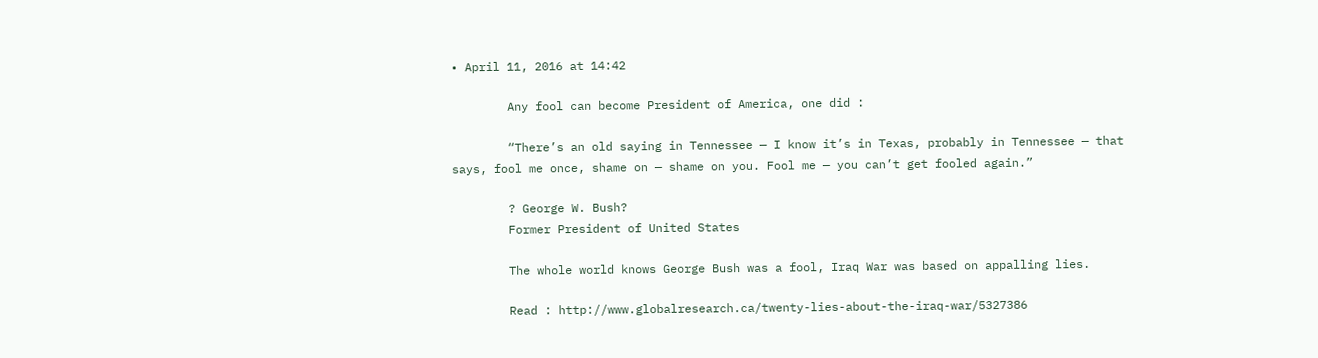• April 11, 2016 at 14:42

        Any fool can become President of America, one did :

        “There’s an old saying in Tennessee — I know it’s in Texas, probably in Tennessee — that says, fool me once, shame on — shame on you. Fool me — you can’t get fooled again.”

        ? George W. Bush?
        Former President of United States

        The whole world knows George Bush was a fool, Iraq War was based on appalling lies.

        Read : http://www.globalresearch.ca/twenty-lies-about-the-iraq-war/5327386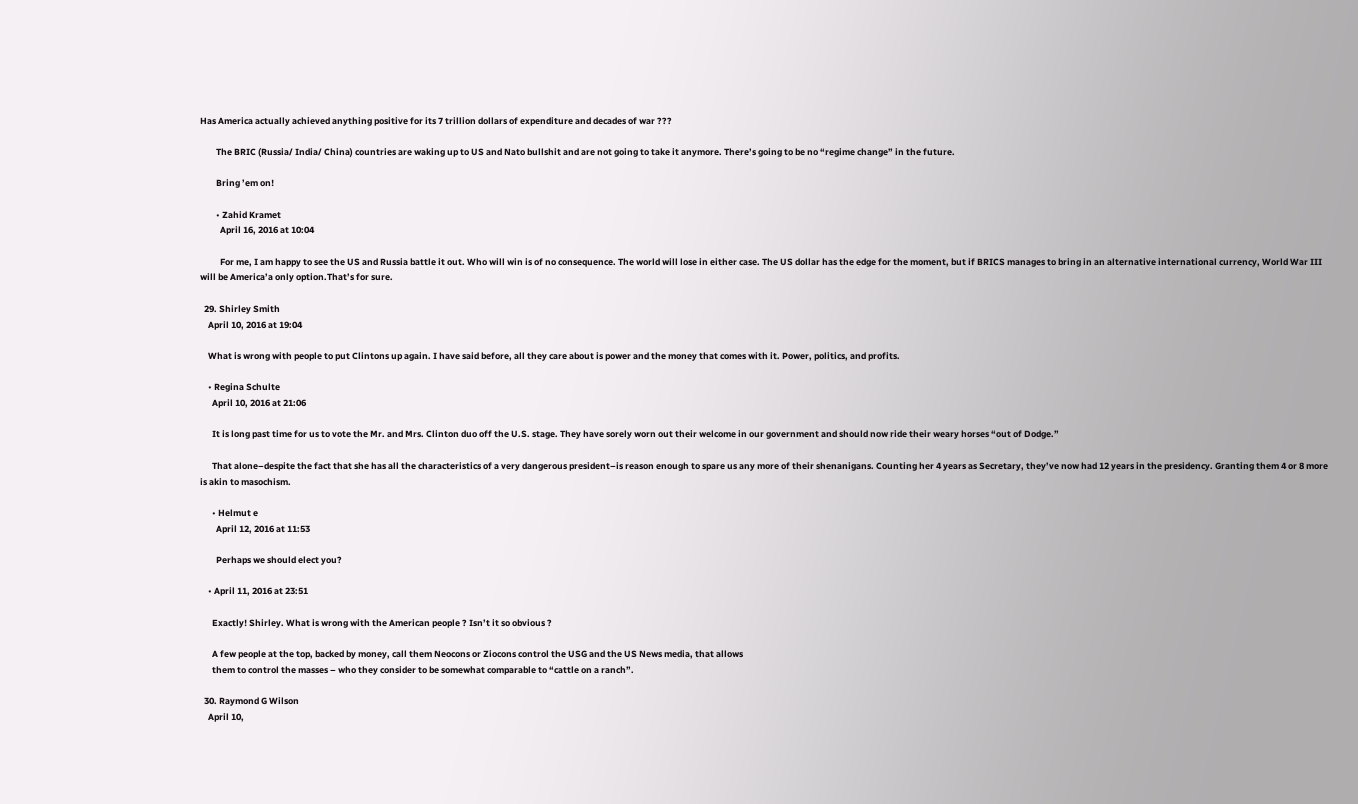Has America actually achieved anything positive for its 7 trillion dollars of expenditure and decades of war ???

        The BRIC (Russia/ India/ China) countries are waking up to US and Nato bullshit and are not going to take it anymore. There’s going to be no “regime change” in the future.

        Bring ’em on!

        • Zahid Kramet
          April 16, 2016 at 10:04

          For me, I am happy to see the US and Russia battle it out. Who will win is of no consequence. The world will lose in either case. The US dollar has the edge for the moment, but if BRICS manages to bring in an alternative international currency, World War III will be America’a only option.That’s for sure.

  29. Shirley Smith
    April 10, 2016 at 19:04

    What is wrong with people to put Clintons up again. I have said before, all they care about is power and the money that comes with it. Power, politics, and profits.

    • Regina Schulte
      April 10, 2016 at 21:06

      It is long past time for us to vote the Mr. and Mrs. Clinton duo off the U.S. stage. They have sorely worn out their welcome in our government and should now ride their weary horses “out of Dodge.”

      That alone–despite the fact that she has all the characteristics of a very dangerous president–is reason enough to spare us any more of their shenanigans. Counting her 4 years as Secretary, they’ve now had 12 years in the presidency. Granting them 4 or 8 more is akin to masochism.

      • Helmut e
        April 12, 2016 at 11:53

        Perhaps we should elect you?

    • April 11, 2016 at 23:51

      Exactly! Shirley. What is wrong with the American people ? Isn’t it so obvious ?

      A few people at the top, backed by money, call them Neocons or Ziocons control the USG and the US News media, that allows
      them to control the masses – who they consider to be somewhat comparable to “cattle on a ranch”.

  30. Raymond G Wilson
    April 10,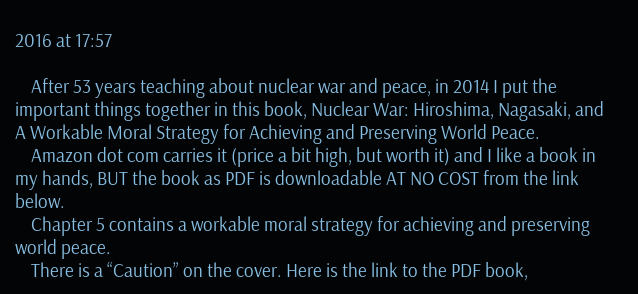2016 at 17:57

    After 53 years teaching about nuclear war and peace, in 2014 I put the important things together in this book, Nuclear War: Hiroshima, Nagasaki, and A Workable Moral Strategy for Achieving and Preserving World Peace.
    Amazon dot com carries it (price a bit high, but worth it) and I like a book in my hands, BUT the book as PDF is downloadable AT NO COST from the link below.
    Chapter 5 contains a workable moral strategy for achieving and preserving world peace.
    There is a “Caution” on the cover. Here is the link to the PDF book,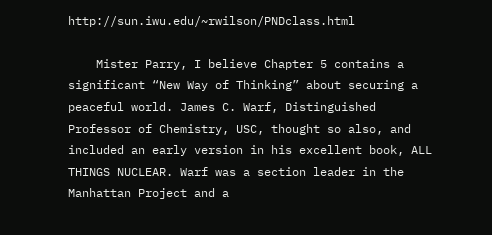http://sun.iwu.edu/~rwilson/PNDclass.html

    Mister Parry, I believe Chapter 5 contains a significant “New Way of Thinking” about securing a peaceful world. James C. Warf, Distinguished Professor of Chemistry, USC, thought so also, and included an early version in his excellent book, ALL THINGS NUCLEAR. Warf was a section leader in the Manhattan Project and a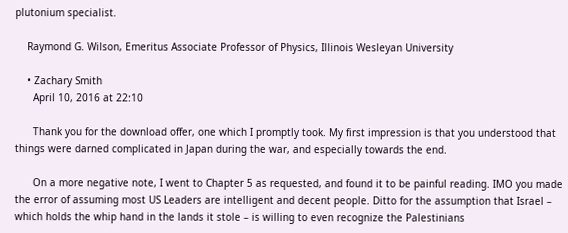plutonium specialist.

    Raymond G. Wilson, Emeritus Associate Professor of Physics, Illinois Wesleyan University

    • Zachary Smith
      April 10, 2016 at 22:10

      Thank you for the download offer, one which I promptly took. My first impression is that you understood that things were darned complicated in Japan during the war, and especially towards the end.

      On a more negative note, I went to Chapter 5 as requested, and found it to be painful reading. IMO you made the error of assuming most US Leaders are intelligent and decent people. Ditto for the assumption that Israel – which holds the whip hand in the lands it stole – is willing to even recognize the Palestinians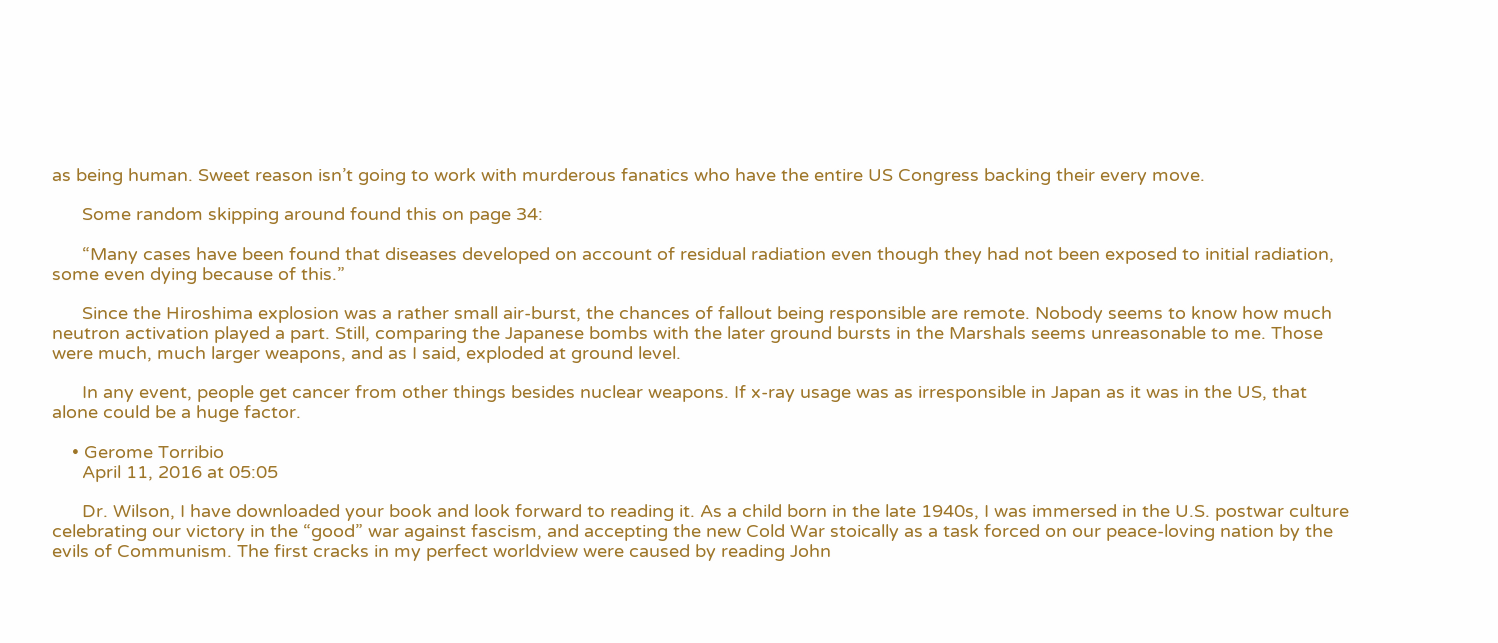as being human. Sweet reason isn’t going to work with murderous fanatics who have the entire US Congress backing their every move.

      Some random skipping around found this on page 34:

      “Many cases have been found that diseases developed on account of residual radiation even though they had not been exposed to initial radiation, some even dying because of this.”

      Since the Hiroshima explosion was a rather small air-burst, the chances of fallout being responsible are remote. Nobody seems to know how much neutron activation played a part. Still, comparing the Japanese bombs with the later ground bursts in the Marshals seems unreasonable to me. Those were much, much larger weapons, and as I said, exploded at ground level.

      In any event, people get cancer from other things besides nuclear weapons. If x-ray usage was as irresponsible in Japan as it was in the US, that alone could be a huge factor.

    • Gerome Torribio
      April 11, 2016 at 05:05

      Dr. Wilson, I have downloaded your book and look forward to reading it. As a child born in the late 1940s, I was immersed in the U.S. postwar culture celebrating our victory in the “good” war against fascism, and accepting the new Cold War stoically as a task forced on our peace-loving nation by the evils of Communism. The first cracks in my perfect worldview were caused by reading John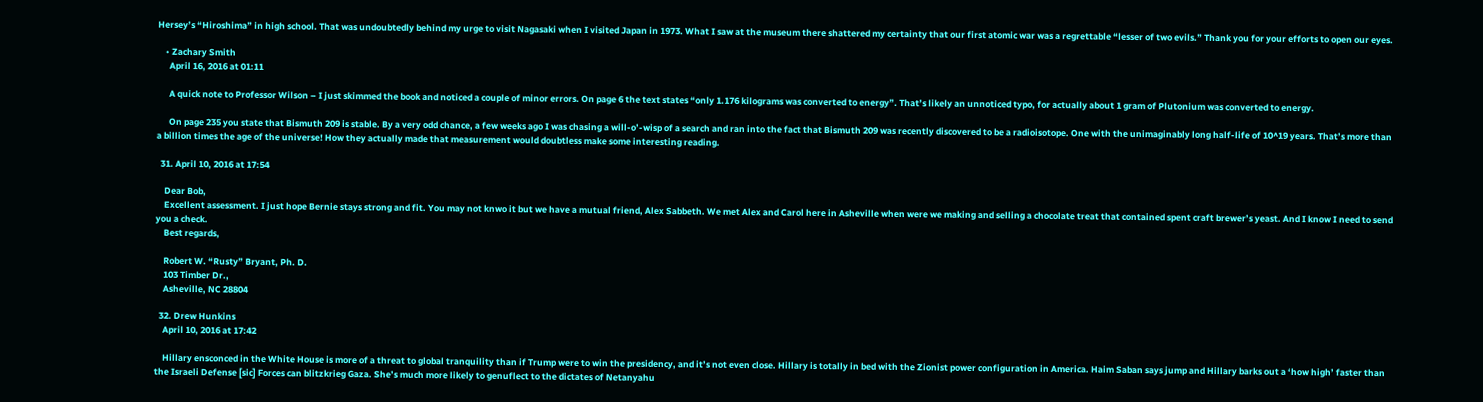Hersey’s “Hiroshima” in high school. That was undoubtedly behind my urge to visit Nagasaki when I visited Japan in 1973. What I saw at the museum there shattered my certainty that our first atomic war was a regrettable “lesser of two evils.” Thank you for your efforts to open our eyes.

    • Zachary Smith
      April 16, 2016 at 01:11

      A quick note to Professor Wilson – I just skimmed the book and noticed a couple of minor errors. On page 6 the text states “only 1.176 kilograms was converted to energy”. That’s likely an unnoticed typo, for actually about 1 gram of Plutonium was converted to energy.

      On page 235 you state that Bismuth 209 is stable. By a very odd chance, a few weeks ago I was chasing a will-o’-wisp of a search and ran into the fact that Bismuth 209 was recently discovered to be a radioisotope. One with the unimaginably long half-life of 10^19 years. That’s more than a billion times the age of the universe! How they actually made that measurement would doubtless make some interesting reading.

  31. April 10, 2016 at 17:54

    Dear Bob,
    Excellent assessment. I just hope Bernie stays strong and fit. You may not knwo it but we have a mutual friend, Alex Sabbeth. We met Alex and Carol here in Asheville when were we making and selling a chocolate treat that contained spent craft brewer’s yeast. And I know I need to send you a check.
    Best regards,

    Robert W. “Rusty” Bryant, Ph. D.
    103 Timber Dr.,
    Asheville, NC 28804

  32. Drew Hunkins
    April 10, 2016 at 17:42

    Hillary ensconced in the White House is more of a threat to global tranquility than if Trump were to win the presidency, and it’s not even close. Hillary is totally in bed with the Zionist power configuration in America. Haim Saban says jump and Hillary barks out a ‘how high’ faster than the Israeli Defense [sic] Forces can blitzkrieg Gaza. She’s much more likely to genuflect to the dictates of Netanyahu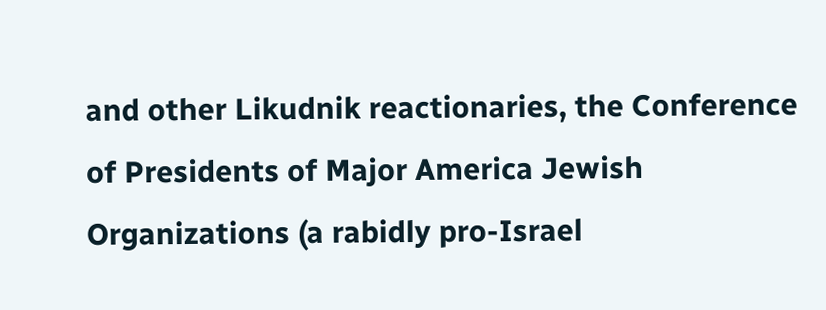and other Likudnik reactionaries, the Conference of Presidents of Major America Jewish Organizations (a rabidly pro-Israel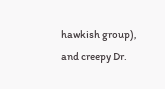hawkish group), and creepy Dr.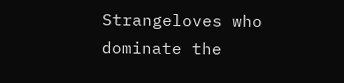Strangeloves who dominate the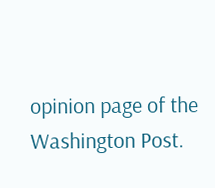opinion page of the Washington Post.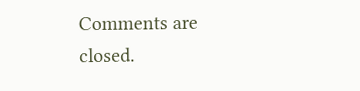Comments are closed.